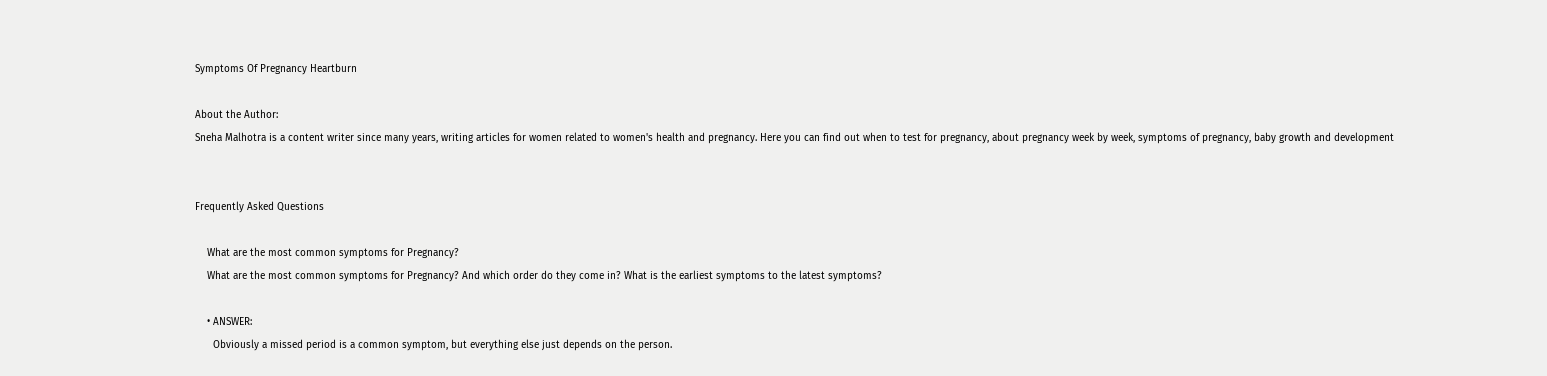Symptoms Of Pregnancy Heartburn

About the Author:
Sneha Malhotra is a content writer since many years, writing articles for women related to women's health and pregnancy. Here you can find out when to test for pregnancy, about pregnancy week by week, symptoms of pregnancy, baby growth and development


Frequently Asked Questions

    What are the most common symptoms for Pregnancy?
    What are the most common symptoms for Pregnancy? And which order do they come in? What is the earliest symptoms to the latest symptoms?

    • ANSWER:
      Obviously a missed period is a common symptom, but everything else just depends on the person.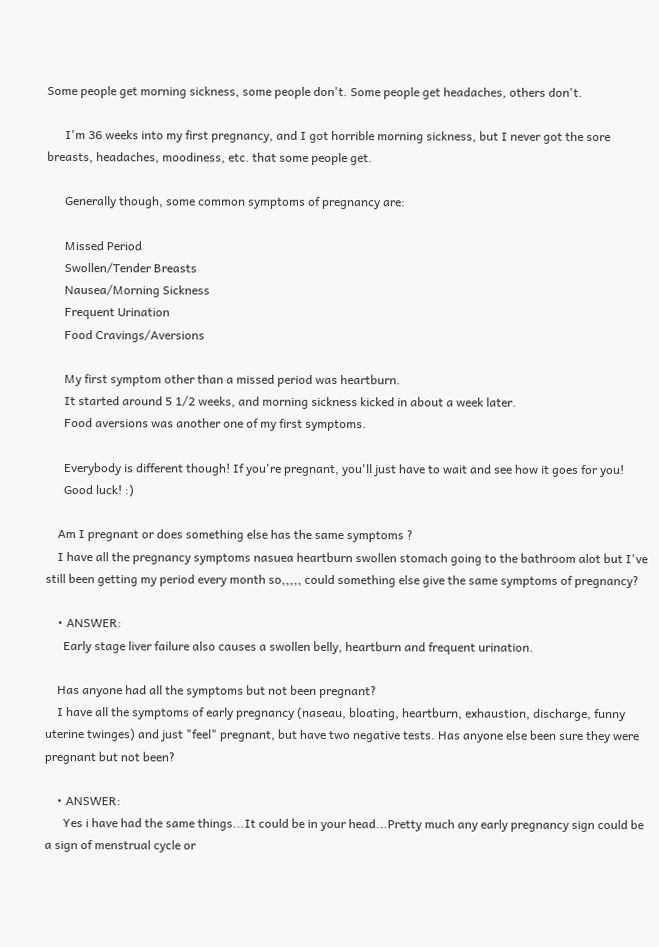Some people get morning sickness, some people don't. Some people get headaches, others don't.

      I'm 36 weeks into my first pregnancy, and I got horrible morning sickness, but I never got the sore breasts, headaches, moodiness, etc. that some people get.

      Generally though, some common symptoms of pregnancy are:

      Missed Period
      Swollen/Tender Breasts
      Nausea/Morning Sickness
      Frequent Urination
      Food Cravings/Aversions

      My first symptom other than a missed period was heartburn.
      It started around 5 1/2 weeks, and morning sickness kicked in about a week later.
      Food aversions was another one of my first symptoms.

      Everybody is different though! If you're pregnant, you'll just have to wait and see how it goes for you!
      Good luck! :)

    Am I pregnant or does something else has the same symptoms ?
    I have all the pregnancy symptoms nasuea heartburn swollen stomach going to the bathroom alot but I've still been getting my period every month so,,,,, could something else give the same symptoms of pregnancy?

    • ANSWER:
      Early stage liver failure also causes a swollen belly, heartburn and frequent urination.

    Has anyone had all the symptoms but not been pregnant?
    I have all the symptoms of early pregnancy (naseau, bloating, heartburn, exhaustion, discharge, funny uterine twinges) and just "feel" pregnant, but have two negative tests. Has anyone else been sure they were pregnant but not been?

    • ANSWER:
      Yes i have had the same things...It could be in your head...Pretty much any early pregnancy sign could be a sign of menstrual cycle or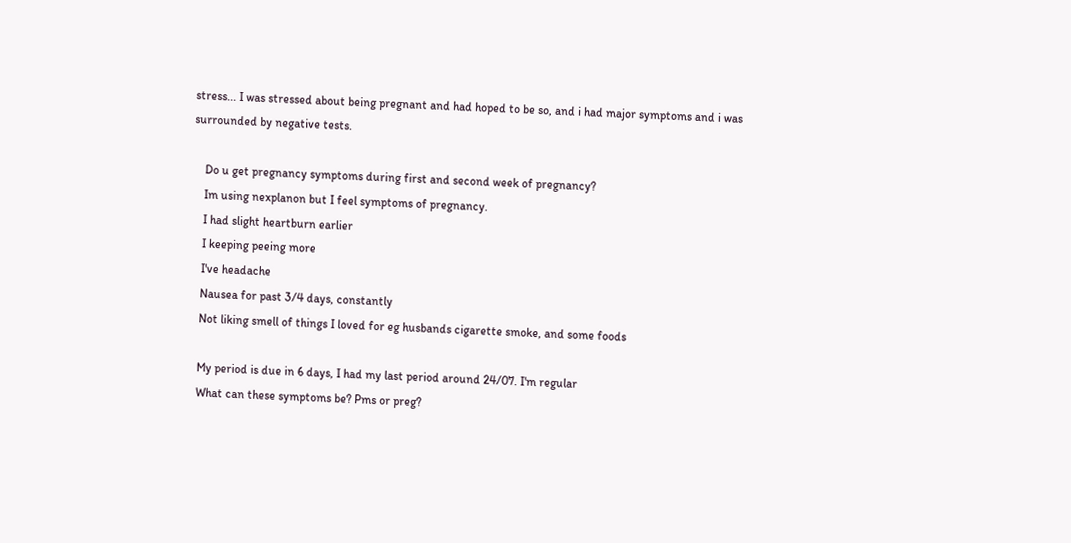stress... I was stressed about being pregnant and had hoped to be so, and i had major symptoms and i was surrounded by negative tests.

    Do u get pregnancy symptoms during first and second week of pregnancy?
    Im using nexplanon but I feel symptoms of pregnancy.
    I had slight heartburn earlier
    I keeping peeing more
    I've headache
    Nausea for past 3/4 days, constantly
    Not liking smell of things I loved for eg husbands cigarette smoke, and some foods

    My period is due in 6 days, I had my last period around 24/07. I'm regular
    What can these symptoms be? Pms or preg?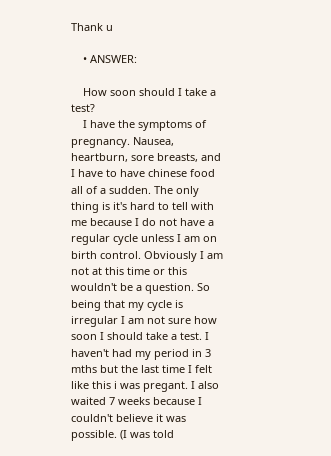Thank u

    • ANSWER:

    How soon should I take a test?
    I have the symptoms of pregnancy. Nausea, heartburn, sore breasts, and I have to have chinese food all of a sudden. The only thing is it's hard to tell with me because I do not have a regular cycle unless I am on birth control. Obviously I am not at this time or this wouldn't be a question. So being that my cycle is irregular I am not sure how soon I should take a test. I haven't had my period in 3 mths but the last time I felt like this i was pregant. I also waited 7 weeks because I couldn't believe it was possible. (I was told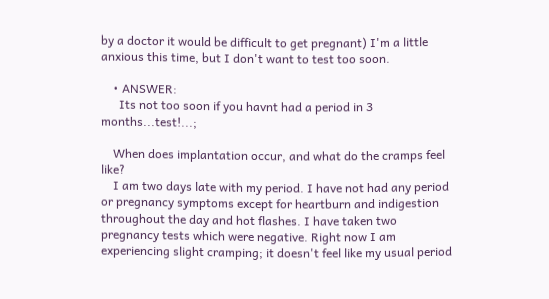by a doctor it would be difficult to get pregnant) I'm a little anxious this time, but I don't want to test too soon.

    • ANSWER:
      Its not too soon if you havnt had a period in 3 months...test!...;

    When does implantation occur, and what do the cramps feel like?
    I am two days late with my period. I have not had any period or pregnancy symptoms except for heartburn and indigestion throughout the day and hot flashes. I have taken two pregnancy tests which were negative. Right now I am experiencing slight cramping; it doesn't feel like my usual period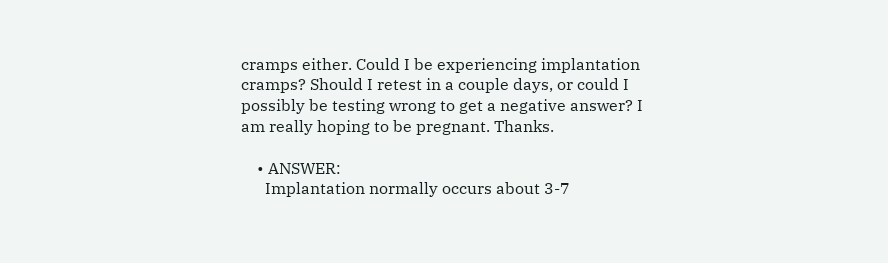cramps either. Could I be experiencing implantation cramps? Should I retest in a couple days, or could I possibly be testing wrong to get a negative answer? I am really hoping to be pregnant. Thanks.

    • ANSWER:
      Implantation normally occurs about 3-7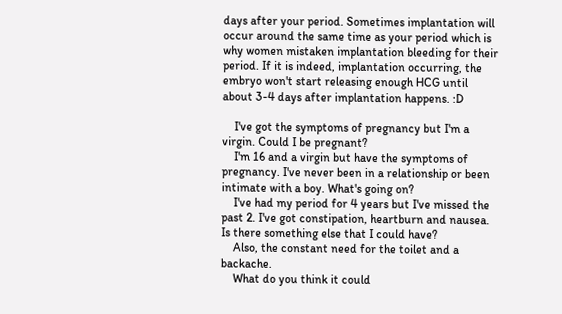days after your period. Sometimes implantation will occur around the same time as your period which is why women mistaken implantation bleeding for their period. If it is indeed, implantation occurring, the embryo won't start releasing enough HCG until about 3-4 days after implantation happens. :D

    I've got the symptoms of pregnancy but I'm a virgin. Could I be pregnant?
    I'm 16 and a virgin but have the symptoms of pregnancy. I've never been in a relationship or been intimate with a boy. What's going on?
    I've had my period for 4 years but I've missed the past 2. I've got constipation, heartburn and nausea. Is there something else that I could have?
    Also, the constant need for the toilet and a backache.
    What do you think it could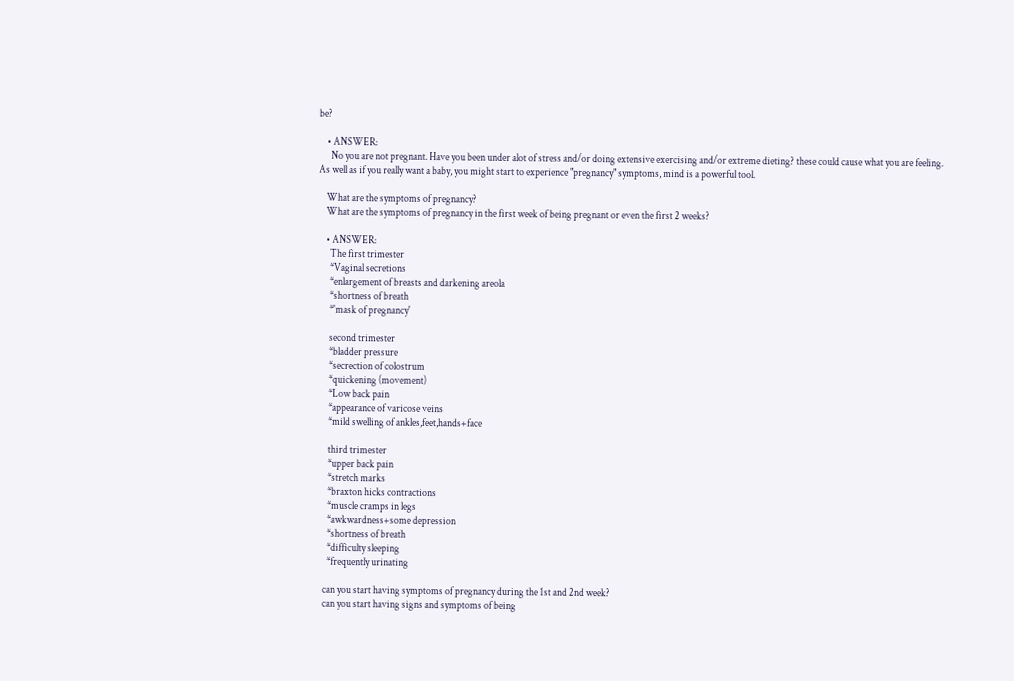be?

    • ANSWER:
      No you are not pregnant. Have you been under alot of stress and/or doing extensive exercising and/or extreme dieting? these could cause what you are feeling. As well as if you really want a baby, you might start to experience "pregnancy" symptoms, mind is a powerful tool.

    What are the symptoms of pregnancy?
    What are the symptoms of pregnancy in the first week of being pregnant or even the first 2 weeks?

    • ANSWER:
      The first trimester
      *Vaginal secretions
      *enlargement of breasts and darkening areola
      *shortness of breath
      *'mask of pregnancy'

      second trimester
      *bladder pressure
      *secrection of colostrum
      *quickening (movement)
      *Low back pain
      *appearance of varicose veins
      *mild swelling of ankles,feet,hands+face

      third trimester
      *upper back pain
      *stretch marks
      *braxton hicks contractions
      *muscle cramps in legs
      *awkwardness+some depression
      *shortness of breath
      *difficulty sleeping
      *frequently urinating

    can you start having symptoms of pregnancy during the 1st and 2nd week?
    can you start having signs and symptoms of being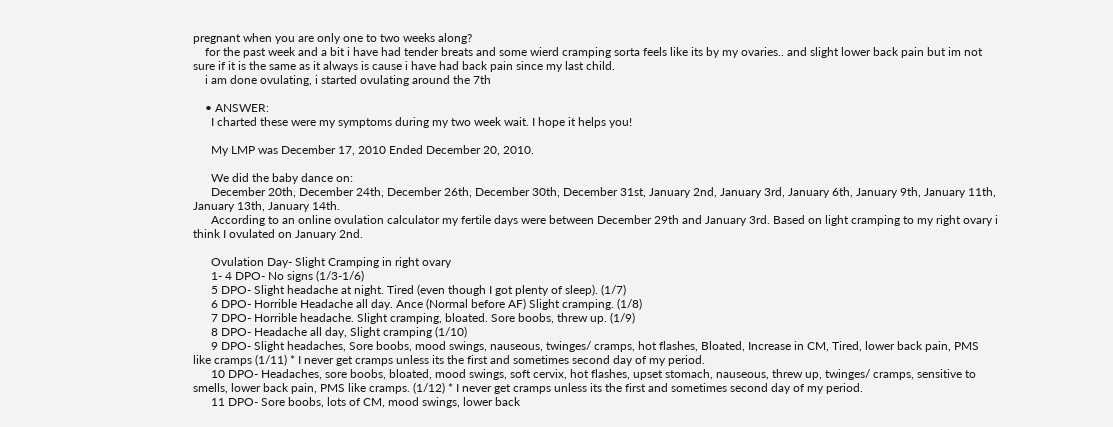pregnant when you are only one to two weeks along?
    for the past week and a bit i have had tender breats and some wierd cramping sorta feels like its by my ovaries.. and slight lower back pain but im not sure if it is the same as it always is cause i have had back pain since my last child.
    i am done ovulating, i started ovulating around the 7th

    • ANSWER:
      I charted these were my symptoms during my two week wait. I hope it helps you!

      My LMP was December 17, 2010 Ended December 20, 2010.

      We did the baby dance on:
      December 20th, December 24th, December 26th, December 30th, December 31st, January 2nd, January 3rd, January 6th, January 9th, January 11th, January 13th, January 14th.
      According to an online ovulation calculator my fertile days were between December 29th and January 3rd. Based on light cramping to my right ovary i think I ovulated on January 2nd.

      Ovulation Day- Slight Cramping in right ovary
      1- 4 DPO- No signs (1/3-1/6)
      5 DPO- Slight headache at night. Tired (even though I got plenty of sleep). (1/7)
      6 DPO- Horrible Headache all day. Ance (Normal before AF) Slight cramping. (1/8)
      7 DPO- Horrible headache. Slight cramping, bloated. Sore boobs, threw up. (1/9)
      8 DPO- Headache all day, Slight cramping (1/10)
      9 DPO- Slight headaches, Sore boobs, mood swings, nauseous, twinges/ cramps, hot flashes, Bloated, Increase in CM, Tired, lower back pain, PMS like cramps (1/11) * I never get cramps unless its the first and sometimes second day of my period.
      10 DPO- Headaches, sore boobs, bloated, mood swings, soft cervix, hot flashes, upset stomach, nauseous, threw up, twinges/ cramps, sensitive to smells, lower back pain, PMS like cramps. (1/12) * I never get cramps unless its the first and sometimes second day of my period.
      11 DPO- Sore boobs, lots of CM, mood swings, lower back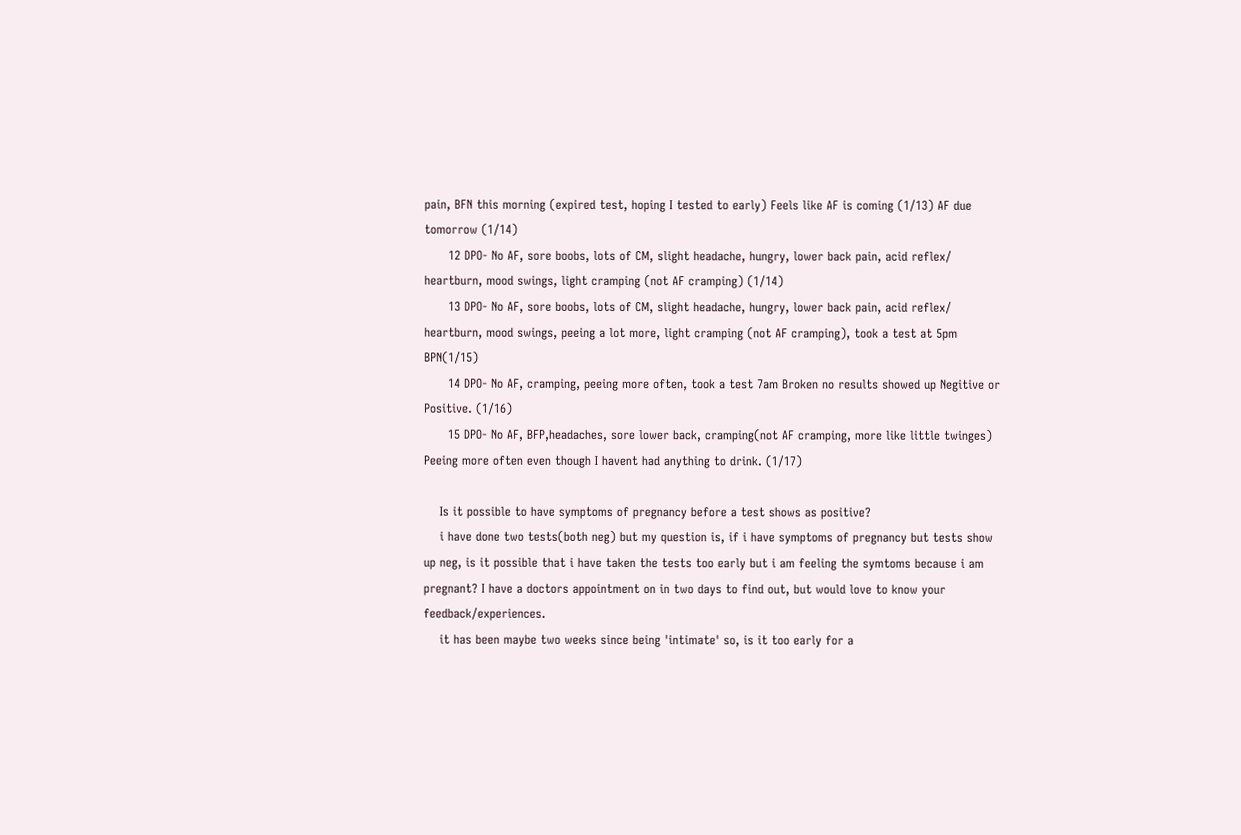pain, BFN this morning (expired test, hoping I tested to early) Feels like AF is coming (1/13) AF due tomorrow (1/14)
      12 DPO- No AF, sore boobs, lots of CM, slight headache, hungry, lower back pain, acid reflex/ heartburn, mood swings, light cramping (not AF cramping) (1/14)
      13 DPO- No AF, sore boobs, lots of CM, slight headache, hungry, lower back pain, acid reflex/ heartburn, mood swings, peeing a lot more, light cramping (not AF cramping), took a test at 5pm BPN(1/15)
      14 DPO- No AF, cramping, peeing more often, took a test 7am Broken no results showed up Negitive or Positive. (1/16)
      15 DPO- No AF, BFP,headaches, sore lower back, cramping(not AF cramping, more like little twinges) Peeing more often even though I havent had anything to drink. (1/17)

    Is it possible to have symptoms of pregnancy before a test shows as positive?
    i have done two tests(both neg) but my question is, if i have symptoms of pregnancy but tests show up neg, is it possible that i have taken the tests too early but i am feeling the symtoms because i am pregnant? I have a doctors appointment on in two days to find out, but would love to know your feedback/experiences.
    it has been maybe two weeks since being 'intimate' so, is it too early for a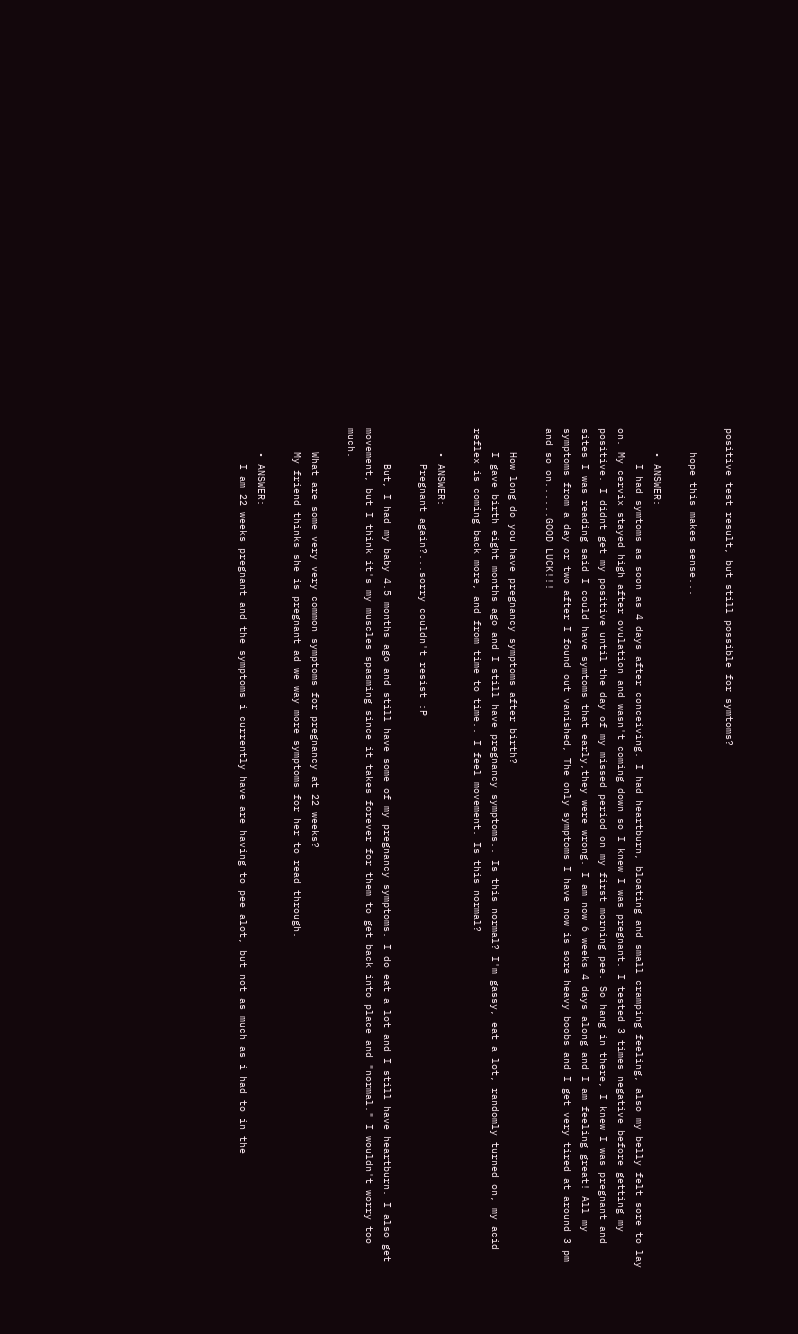positive test result, but still possible for symtoms?

    hope this makes sense...

    • ANSWER:
      I had symtoms as soon as 4 days after conceiving. I had heartburn, bloating and small cramping feeling, also my belly felt sore to lay on. My cervix stayed high after ovulation and wasn't coming down so I knew I was pregnant. I tested 3 times negative before getting my positive. I didnt get my positive until the day of my missed period on my first morning pee. So hang in there, I knew I was pregnant and sites I was reading said I could have symtoms that early,they were wrong. I am now 6 weeks 4 days along and I am feeling great! All my symptoms from a day or two after I found out vanished, The only symptoms I have now is sore heavy boobs and I get very tired at around 3 pm and so on......GOOD LUCK!!!

    How long do you have pregnancy symptoms after birth?
    I gave birth eight months ago and I still have pregnancy symptoms.. Is this normal? I'm gassy, eat a lot, randomly turned on, my acid reflex is coming back more, and from time to time.. I feel movement. Is this normal?

    • ANSWER:
      Pregnant again?...sorry couldn't resist :P

      But, I had my baby 4.5 months ago and still have some of my pregnancy symptoms. I do eat a lot and I still have heartburn. I also get movement, but I think it's my muscles spasming since it takes forever for them to get back into place and "normal." I wouldn't worry too much.

    What are some very very common symptoms for pregnancy at 22 weeks?
    My friend thinks she is pregnant ad we way more symptoms for her to read through.

    • ANSWER:
      I am 22 weeks pregnant and the symptoms i currently have are having to pee alot, but not as much as i had to in the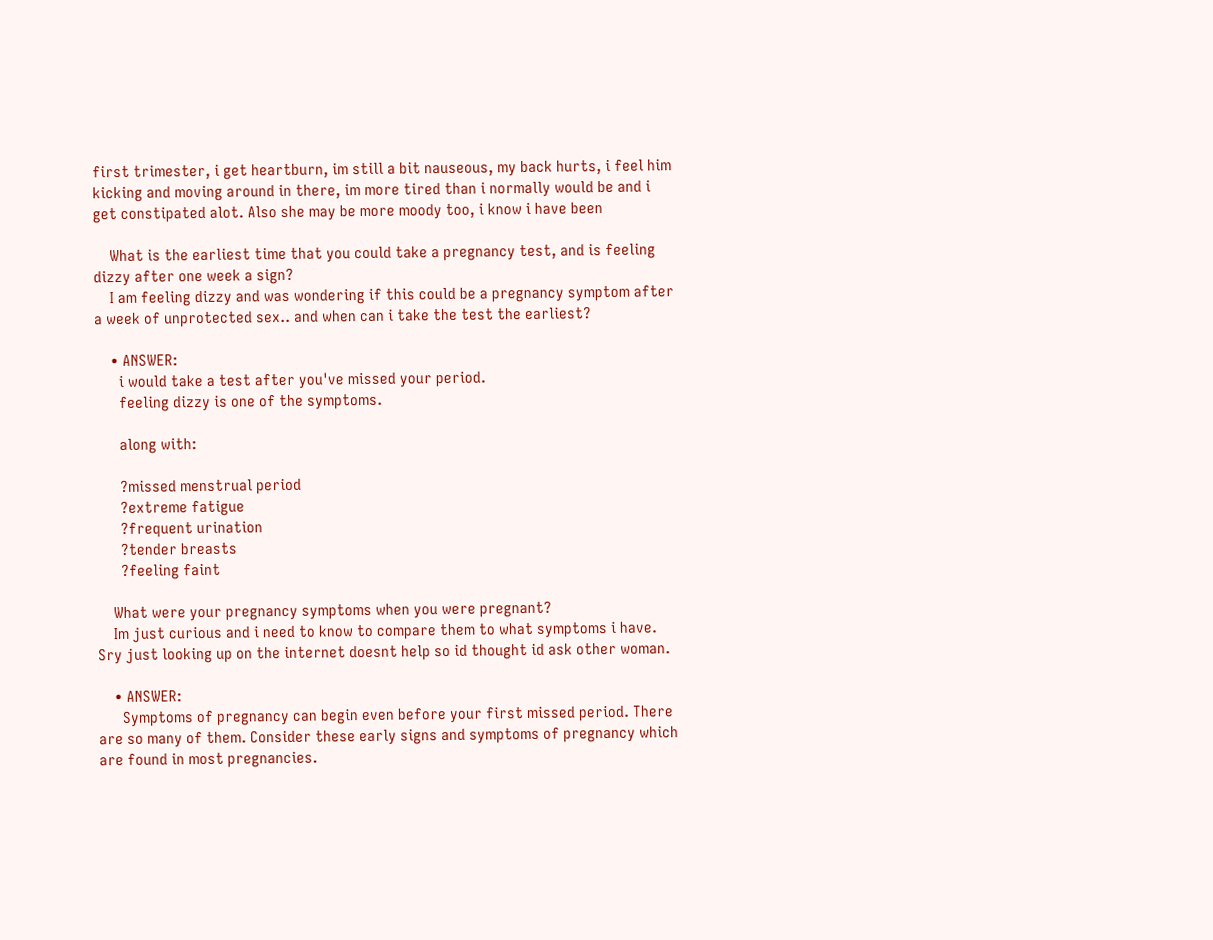first trimester, i get heartburn, im still a bit nauseous, my back hurts, i feel him kicking and moving around in there, im more tired than i normally would be and i get constipated alot. Also she may be more moody too, i know i have been

    What is the earliest time that you could take a pregnancy test, and is feeling dizzy after one week a sign?
    I am feeling dizzy and was wondering if this could be a pregnancy symptom after a week of unprotected sex.. and when can i take the test the earliest?

    • ANSWER:
      i would take a test after you've missed your period.
      feeling dizzy is one of the symptoms.

      along with:

      ?missed menstrual period
      ?extreme fatigue
      ?frequent urination
      ?tender breasts
      ?feeling faint

    What were your pregnancy symptoms when you were pregnant?
    Im just curious and i need to know to compare them to what symptoms i have. Sry just looking up on the internet doesnt help so id thought id ask other woman.

    • ANSWER:
      Symptoms of pregnancy can begin even before your first missed period. There are so many of them. Consider these early signs and symptoms of pregnancy which are found in most pregnancies.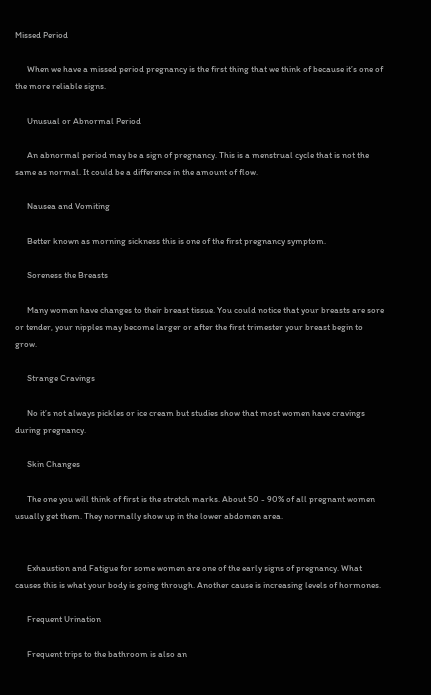Missed Period

      When we have a missed period pregnancy is the first thing that we think of because it’s one of the more reliable signs.

      Unusual or Abnormal Period

      An abnormal period may be a sign of pregnancy. This is a menstrual cycle that is not the same as normal. It could be a difference in the amount of flow.

      Nausea and Vomiting

      Better known as morning sickness this is one of the first pregnancy symptom.

      Soreness the Breasts

      Many women have changes to their breast tissue. You could notice that your breasts are sore or tender, your nipples may become larger or after the first trimester your breast begin to grow.

      Strange Cravings

      No it’s not always pickles or ice cream but studies show that most women have cravings during pregnancy.

      Skin Changes

      The one you will think of first is the stretch marks. About 50 - 90% of all pregnant women usually get them. They normally show up in the lower abdomen area.


      Exhaustion and Fatigue for some women are one of the early signs of pregnancy. What causes this is what your body is going through. Another cause is increasing levels of hormones.

      Frequent Urination

      Frequent trips to the bathroom is also an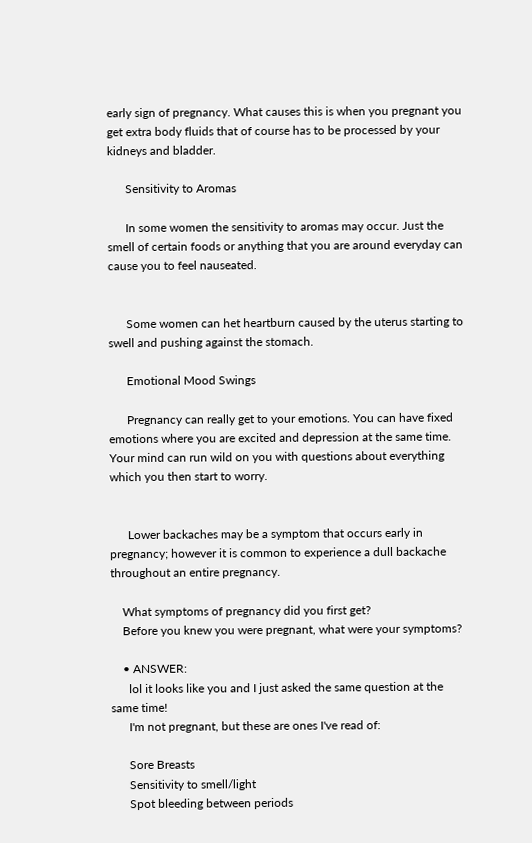early sign of pregnancy. What causes this is when you pregnant you get extra body fluids that of course has to be processed by your kidneys and bladder.

      Sensitivity to Aromas

      In some women the sensitivity to aromas may occur. Just the smell of certain foods or anything that you are around everyday can cause you to feel nauseated.


      Some women can het heartburn caused by the uterus starting to swell and pushing against the stomach.

      Emotional Mood Swings

      Pregnancy can really get to your emotions. You can have fixed emotions where you are excited and depression at the same time. Your mind can run wild on you with questions about everything which you then start to worry.


      Lower backaches may be a symptom that occurs early in pregnancy; however it is common to experience a dull backache throughout an entire pregnancy.

    What symptoms of pregnancy did you first get?
    Before you knew you were pregnant, what were your symptoms?

    • ANSWER:
      lol it looks like you and I just asked the same question at the same time!
      I'm not pregnant, but these are ones I've read of:

      Sore Breasts
      Sensitivity to smell/light
      Spot bleeding between periods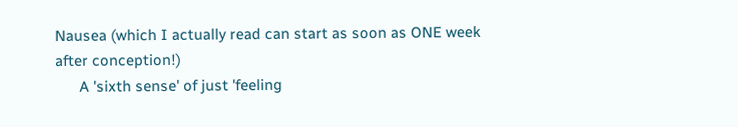Nausea (which I actually read can start as soon as ONE week after conception!)
      A 'sixth sense' of just 'feeling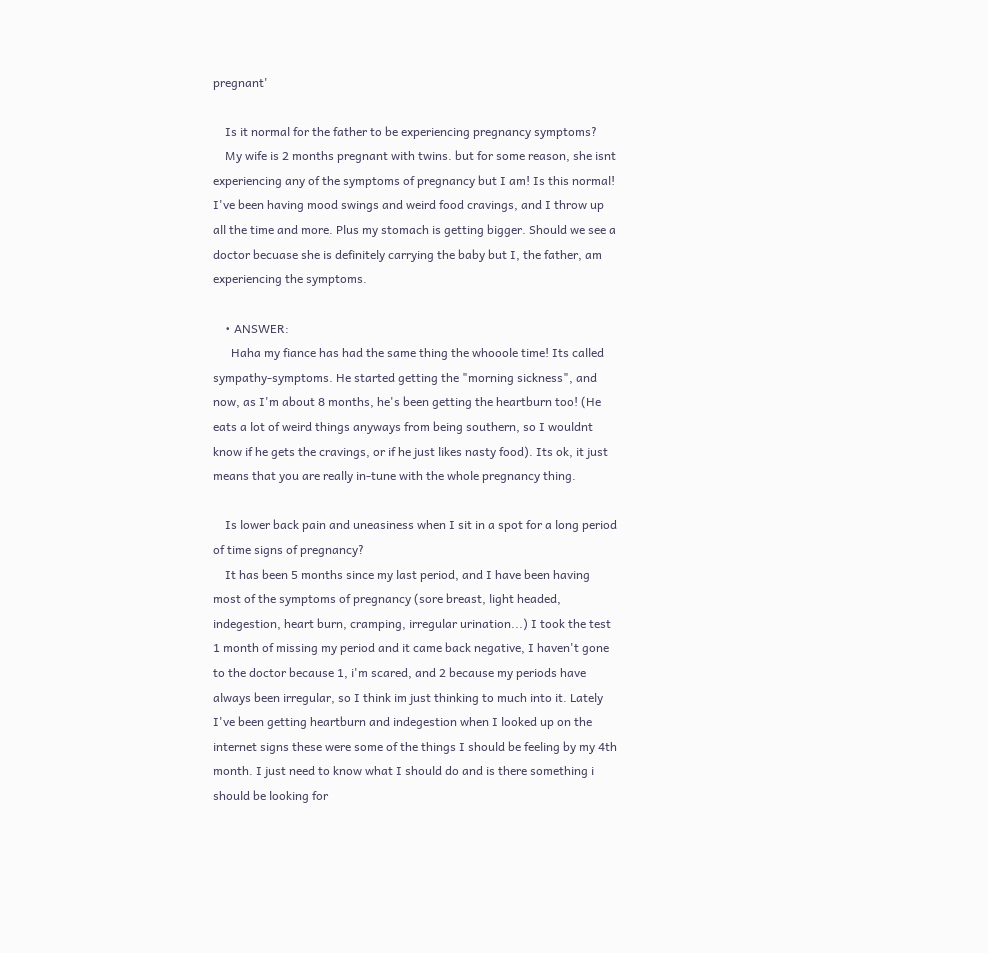pregnant'

    Is it normal for the father to be experiencing pregnancy symptoms?
    My wife is 2 months pregnant with twins. but for some reason, she isnt experiencing any of the symptoms of pregnancy but I am! Is this normal! I've been having mood swings and weird food cravings, and I throw up all the time and more. Plus my stomach is getting bigger. Should we see a doctor becuase she is definitely carrying the baby but I, the father, am experiencing the symptoms.

    • ANSWER:
      Haha my fiance has had the same thing the whooole time! Its called sympathy-symptoms. He started getting the "morning sickness", and now, as I'm about 8 months, he's been getting the heartburn too! (He eats a lot of weird things anyways from being southern, so I wouldnt know if he gets the cravings, or if he just likes nasty food). Its ok, it just means that you are really in-tune with the whole pregnancy thing.

    Is lower back pain and uneasiness when I sit in a spot for a long period of time signs of pregnancy?
    It has been 5 months since my last period, and I have been having most of the symptoms of pregnancy (sore breast, light headed, indegestion, heart burn, cramping, irregular urination...) I took the test 1 month of missing my period and it came back negative, I haven't gone to the doctor because 1, i'm scared, and 2 because my periods have always been irregular, so I think im just thinking to much into it. Lately I've been getting heartburn and indegestion when I looked up on the internet signs these were some of the things I should be feeling by my 4th month. I just need to know what I should do and is there something i should be looking for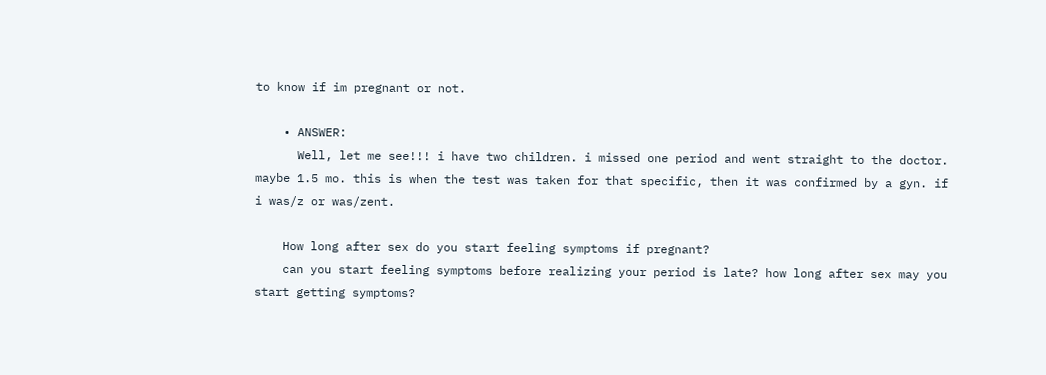to know if im pregnant or not.

    • ANSWER:
      Well, let me see!!! i have two children. i missed one period and went straight to the doctor. maybe 1.5 mo. this is when the test was taken for that specific, then it was confirmed by a gyn. if i was/z or was/zent.

    How long after sex do you start feeling symptoms if pregnant?
    can you start feeling symptoms before realizing your period is late? how long after sex may you start getting symptoms?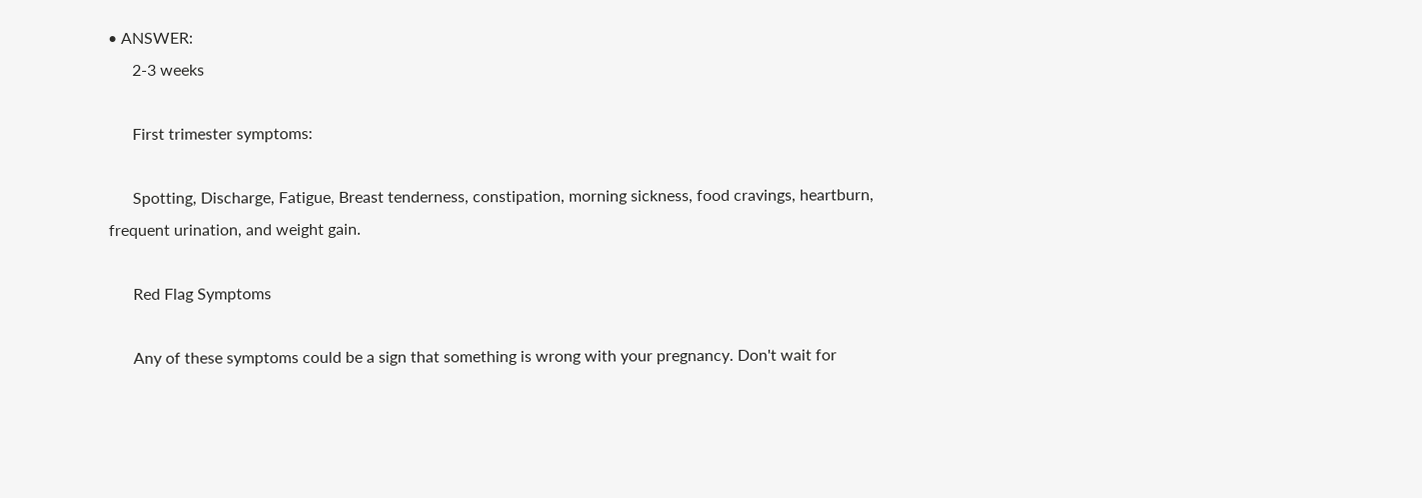• ANSWER:
      2-3 weeks

      First trimester symptoms:

      Spotting, Discharge, Fatigue, Breast tenderness, constipation, morning sickness, food cravings, heartburn, frequent urination, and weight gain.

      Red Flag Symptoms

      Any of these symptoms could be a sign that something is wrong with your pregnancy. Don't wait for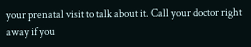your prenatal visit to talk about it. Call your doctor right away if you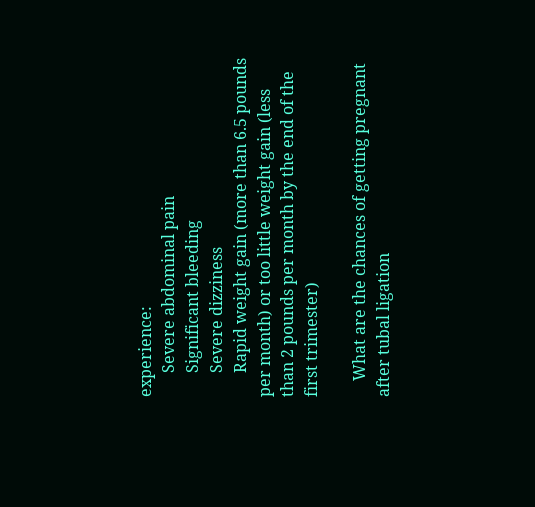experience:
      Severe abdominal pain
      Significant bleeding
      Severe dizziness
      Rapid weight gain (more than 6.5 pounds per month) or too little weight gain (less than 2 pounds per month by the end of the first trimester)

    What are the chances of getting pregnant after tubal ligation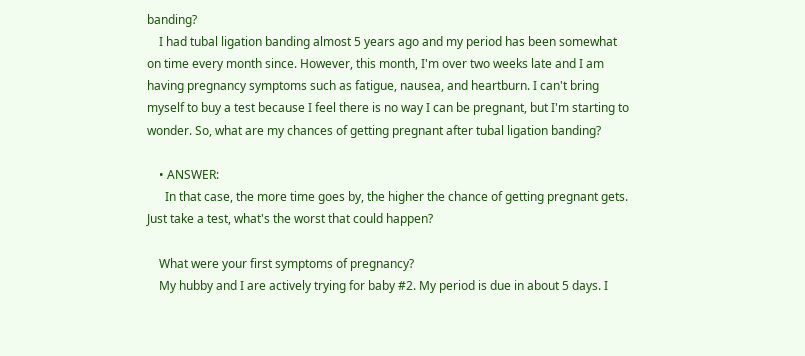banding?
    I had tubal ligation banding almost 5 years ago and my period has been somewhat on time every month since. However, this month, I'm over two weeks late and I am having pregnancy symptoms such as fatigue, nausea, and heartburn. I can't bring myself to buy a test because I feel there is no way I can be pregnant, but I'm starting to wonder. So, what are my chances of getting pregnant after tubal ligation banding?

    • ANSWER:
      In that case, the more time goes by, the higher the chance of getting pregnant gets. Just take a test, what's the worst that could happen?

    What were your first symptoms of pregnancy?
    My hubby and I are actively trying for baby #2. My period is due in about 5 days. I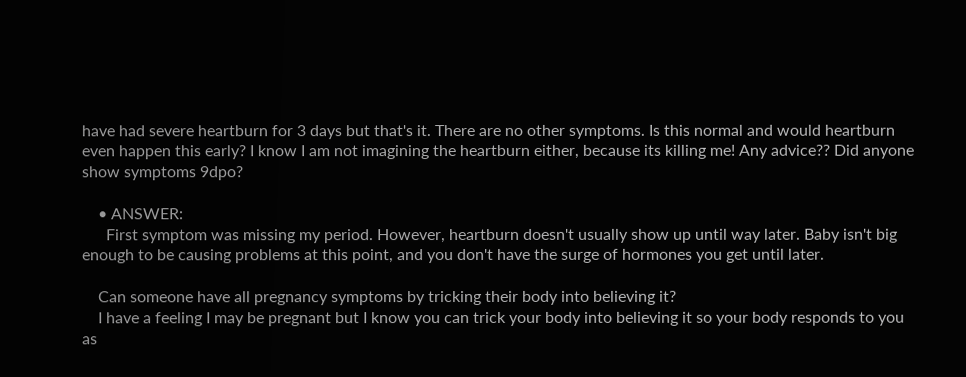have had severe heartburn for 3 days but that's it. There are no other symptoms. Is this normal and would heartburn even happen this early? I know I am not imagining the heartburn either, because its killing me! Any advice?? Did anyone show symptoms 9dpo?

    • ANSWER:
      First symptom was missing my period. However, heartburn doesn't usually show up until way later. Baby isn't big enough to be causing problems at this point, and you don't have the surge of hormones you get until later.

    Can someone have all pregnancy symptoms by tricking their body into believing it?
    I have a feeling I may be pregnant but I know you can trick your body into believing it so your body responds to you as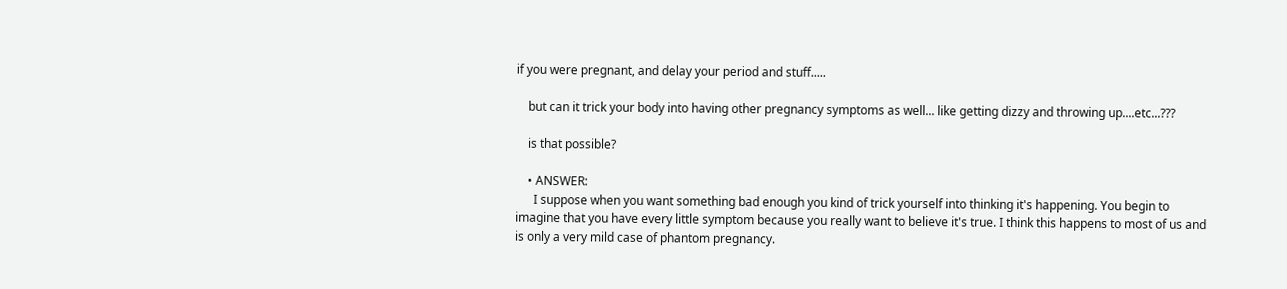if you were pregnant, and delay your period and stuff.....

    but can it trick your body into having other pregnancy symptoms as well... like getting dizzy and throwing up....etc...???

    is that possible?

    • ANSWER:
      I suppose when you want something bad enough you kind of trick yourself into thinking it's happening. You begin to imagine that you have every little symptom because you really want to believe it's true. I think this happens to most of us and is only a very mild case of phantom pregnancy.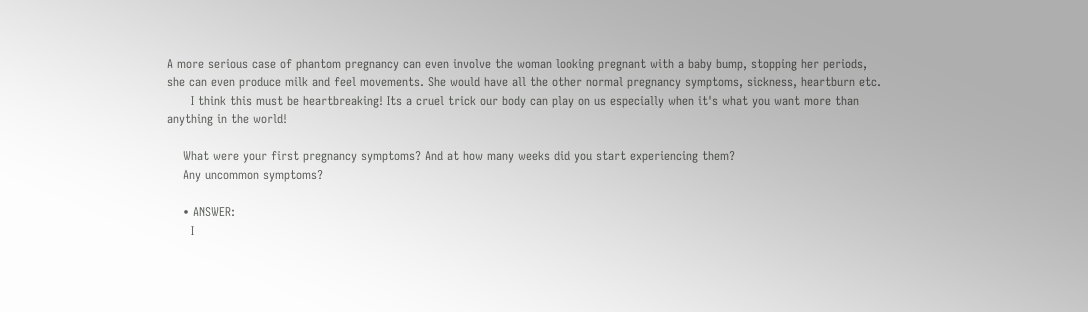A more serious case of phantom pregnancy can even involve the woman looking pregnant with a baby bump, stopping her periods, she can even produce milk and feel movements. She would have all the other normal pregnancy symptoms, sickness, heartburn etc.
      I think this must be heartbreaking! Its a cruel trick our body can play on us especially when it's what you want more than anything in the world!

    What were your first pregnancy symptoms? And at how many weeks did you start experiencing them?
    Any uncommon symptoms?

    • ANSWER:
      I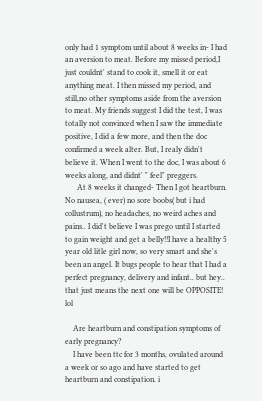only had 1 symptom until about 8 weeks in- I had an aversion to meat. Before my missed period,I just couldnt' stand to cook it, smell it or eat anything meat. I then missed my period, and still,no other symptoms aside from the aversion to meat. My friends suggest I did the test, I was totally not convinced when I saw the immediate positive, I did a few more, and then the doc confirmed a week alter. But, I realy didn't believe it. When I went to the doc, I was about 6 weeks along, and didnt' " feel" preggers.
      At 8 weeks it changed- Then I got heartburn. No nausea, ( ever) no sore boobs( but i had collustrum), no headaches, no weird aches and pains.. I did't believe I was prego until I started to gain weight and get a belly!!I have a healthy 5 year old litle girl now, so very smart and she's been an angel. It bugs people to hear that I had a perfect pregnancy, delivery and infant.. but hey.. that just means the next one will be OPPOSITE! lol

    Are heartburn and constipation symptoms of early pregnancy?
    I have been ttc for 3 months, ovulated around a week or so ago and have started to get heartburn and constipation. i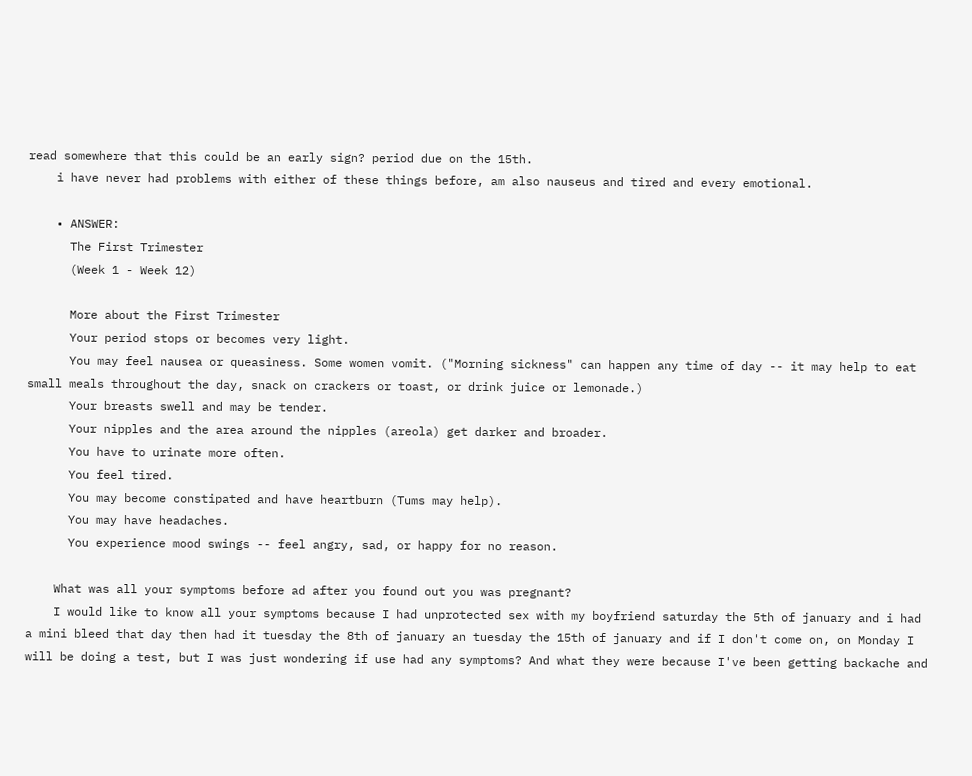read somewhere that this could be an early sign? period due on the 15th.
    i have never had problems with either of these things before, am also nauseus and tired and every emotional.

    • ANSWER:
      The First Trimester
      (Week 1 - Week 12)

      More about the First Trimester
      Your period stops or becomes very light.
      You may feel nausea or queasiness. Some women vomit. ("Morning sickness" can happen any time of day -- it may help to eat small meals throughout the day, snack on crackers or toast, or drink juice or lemonade.)
      Your breasts swell and may be tender.
      Your nipples and the area around the nipples (areola) get darker and broader.
      You have to urinate more often.
      You feel tired.
      You may become constipated and have heartburn (Tums may help).
      You may have headaches.
      You experience mood swings -- feel angry, sad, or happy for no reason.

    What was all your symptoms before ad after you found out you was pregnant?
    I would like to know all your symptoms because I had unprotected sex with my boyfriend saturday the 5th of january and i had a mini bleed that day then had it tuesday the 8th of january an tuesday the 15th of january and if I don't come on, on Monday I will be doing a test, but I was just wondering if use had any symptoms? And what they were because I've been getting backache and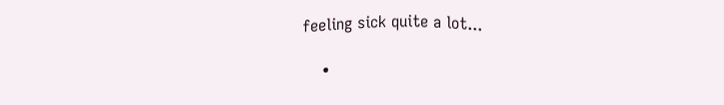feeling sick quite a lot...

    •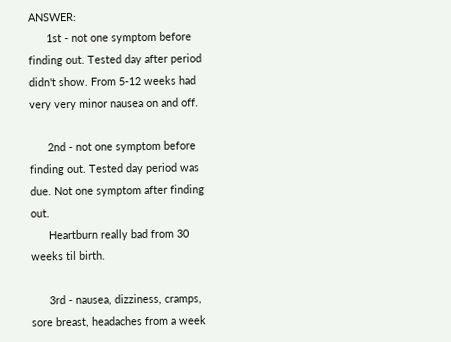ANSWER:
      1st - not one symptom before finding out. Tested day after period didn't show. From 5-12 weeks had very very minor nausea on and off.

      2nd - not one symptom before finding out. Tested day period was due. Not one symptom after finding out.
      Heartburn really bad from 30 weeks til birth.

      3rd - nausea, dizziness, cramps, sore breast, headaches from a week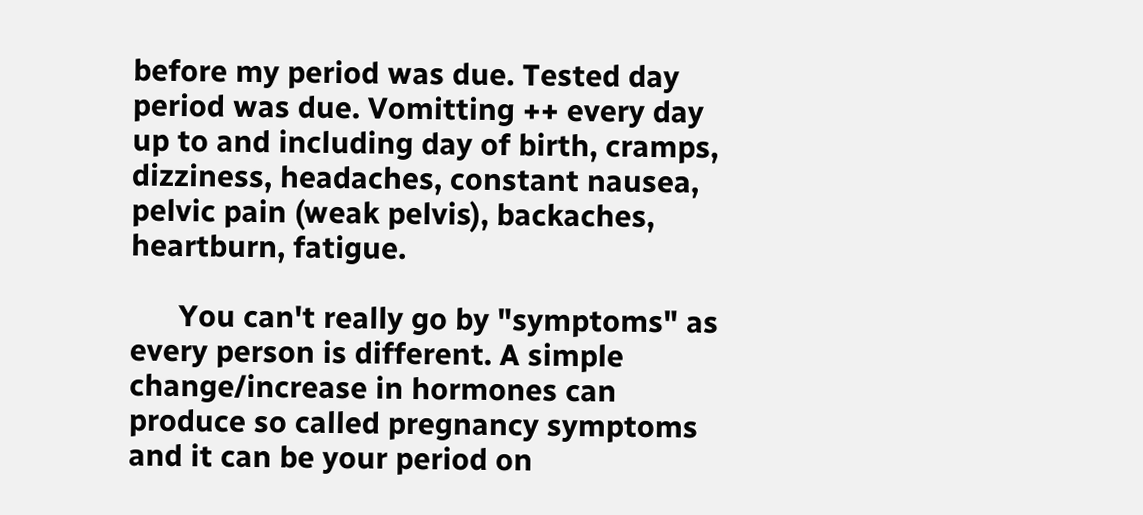before my period was due. Tested day period was due. Vomitting ++ every day up to and including day of birth, cramps, dizziness, headaches, constant nausea, pelvic pain (weak pelvis), backaches, heartburn, fatigue.

      You can't really go by "symptoms" as every person is different. A simple change/increase in hormones can produce so called pregnancy symptoms and it can be your period on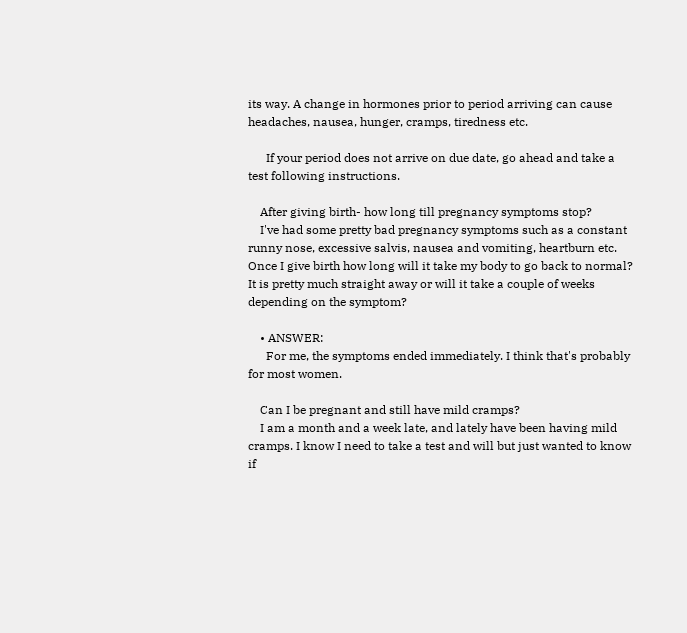its way. A change in hormones prior to period arriving can cause headaches, nausea, hunger, cramps, tiredness etc.

      If your period does not arrive on due date, go ahead and take a test following instructions.

    After giving birth- how long till pregnancy symptoms stop?
    I've had some pretty bad pregnancy symptoms such as a constant runny nose, excessive salvis, nausea and vomiting, heartburn etc. Once I give birth how long will it take my body to go back to normal? It is pretty much straight away or will it take a couple of weeks depending on the symptom?

    • ANSWER:
      For me, the symptoms ended immediately. I think that's probably for most women.

    Can I be pregnant and still have mild cramps?
    I am a month and a week late, and lately have been having mild cramps. I know I need to take a test and will but just wanted to know if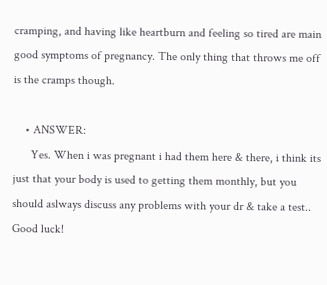cramping, and having like heartburn and feeling so tired are main good symptoms of pregnancy. The only thing that throws me off is the cramps though.

    • ANSWER:
      Yes. When i was pregnant i had them here & there, i think its just that your body is used to getting them monthly, but you should aslways discuss any problems with your dr & take a test.. Good luck!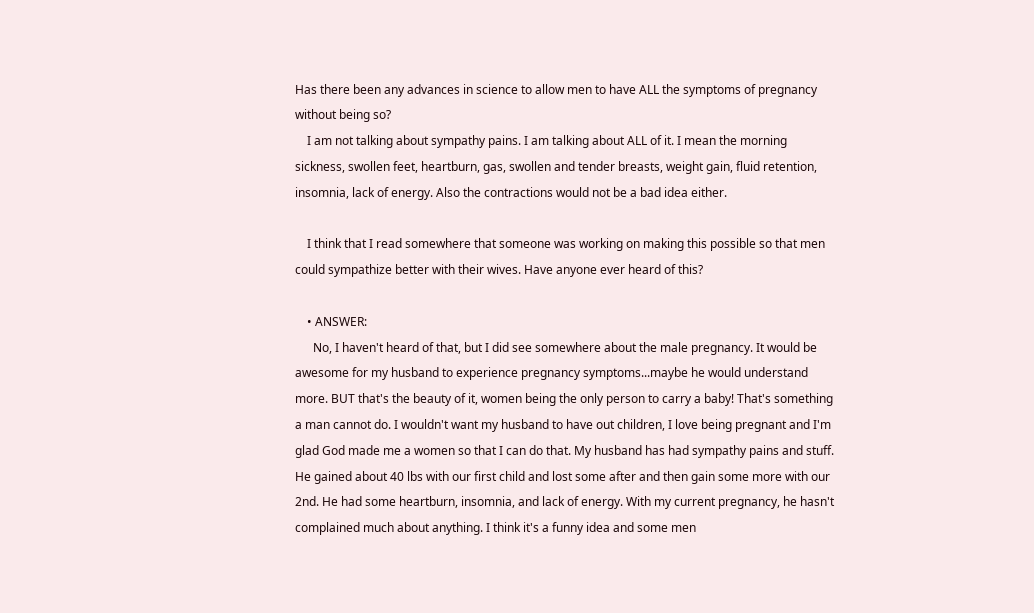Has there been any advances in science to allow men to have ALL the symptoms of pregnancy without being so?
    I am not talking about sympathy pains. I am talking about ALL of it. I mean the morning sickness, swollen feet, heartburn, gas, swollen and tender breasts, weight gain, fluid retention, insomnia, lack of energy. Also the contractions would not be a bad idea either.

    I think that I read somewhere that someone was working on making this possible so that men could sympathize better with their wives. Have anyone ever heard of this?

    • ANSWER:
      No, I haven't heard of that, but I did see somewhere about the male pregnancy. It would be awesome for my husband to experience pregnancy symptoms...maybe he would understand more. BUT that's the beauty of it, women being the only person to carry a baby! That's something a man cannot do. I wouldn't want my husband to have out children, I love being pregnant and I'm glad God made me a women so that I can do that. My husband has had sympathy pains and stuff. He gained about 40 lbs with our first child and lost some after and then gain some more with our 2nd. He had some heartburn, insomnia, and lack of energy. With my current pregnancy, he hasn't complained much about anything. I think it's a funny idea and some men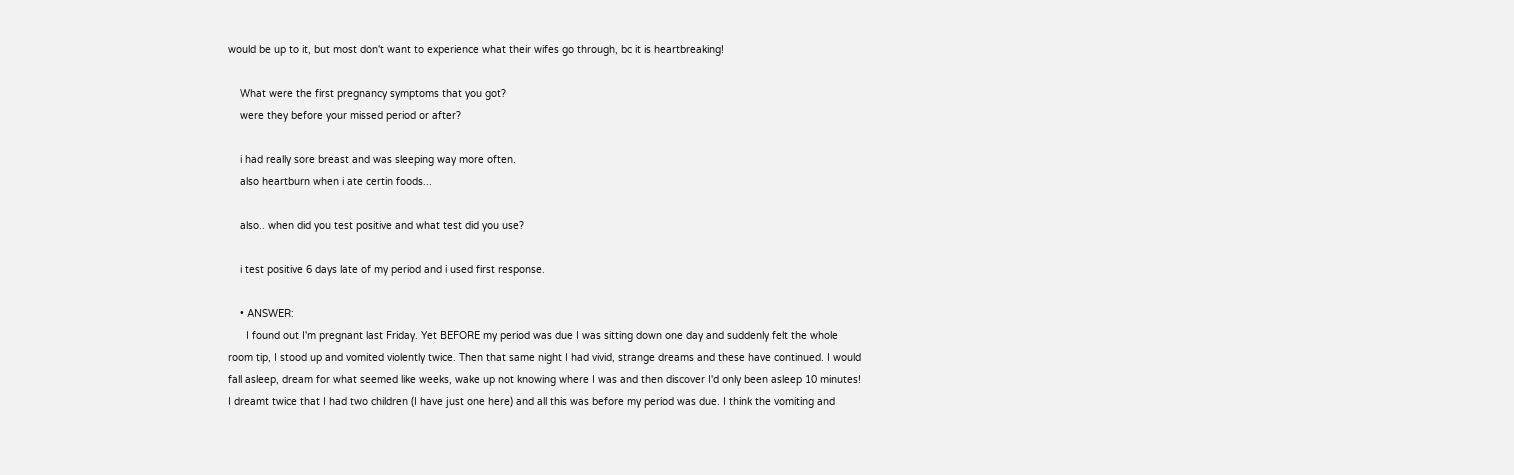would be up to it, but most don't want to experience what their wifes go through, bc it is heartbreaking!

    What were the first pregnancy symptoms that you got?
    were they before your missed period or after?

    i had really sore breast and was sleeping way more often.
    also heartburn when i ate certin foods...

    also.. when did you test positive and what test did you use?

    i test positive 6 days late of my period and i used first response.

    • ANSWER:
      I found out I'm pregnant last Friday. Yet BEFORE my period was due I was sitting down one day and suddenly felt the whole room tip, I stood up and vomited violently twice. Then that same night I had vivid, strange dreams and these have continued. I would fall asleep, dream for what seemed like weeks, wake up not knowing where I was and then discover I'd only been asleep 10 minutes! I dreamt twice that I had two children (I have just one here) and all this was before my period was due. I think the vomiting and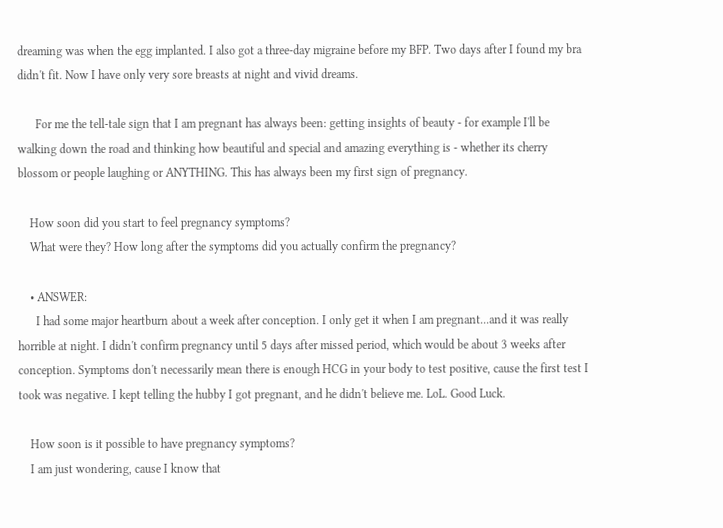dreaming was when the egg implanted. I also got a three-day migraine before my BFP. Two days after I found my bra didn't fit. Now I have only very sore breasts at night and vivid dreams.

      For me the tell-tale sign that I am pregnant has always been: getting insights of beauty - for example I'll be walking down the road and thinking how beautiful and special and amazing everything is - whether its cherry blossom or people laughing or ANYTHING. This has always been my first sign of pregnancy.

    How soon did you start to feel pregnancy symptoms?
    What were they? How long after the symptoms did you actually confirm the pregnancy?

    • ANSWER:
      I had some major heartburn about a week after conception. I only get it when I am pregnant...and it was really horrible at night. I didn't confirm pregnancy until 5 days after missed period, which would be about 3 weeks after conception. Symptoms don't necessarily mean there is enough HCG in your body to test positive, cause the first test I took was negative. I kept telling the hubby I got pregnant, and he didn't believe me. LoL. Good Luck.

    How soon is it possible to have pregnancy symptoms?
    I am just wondering, cause I know that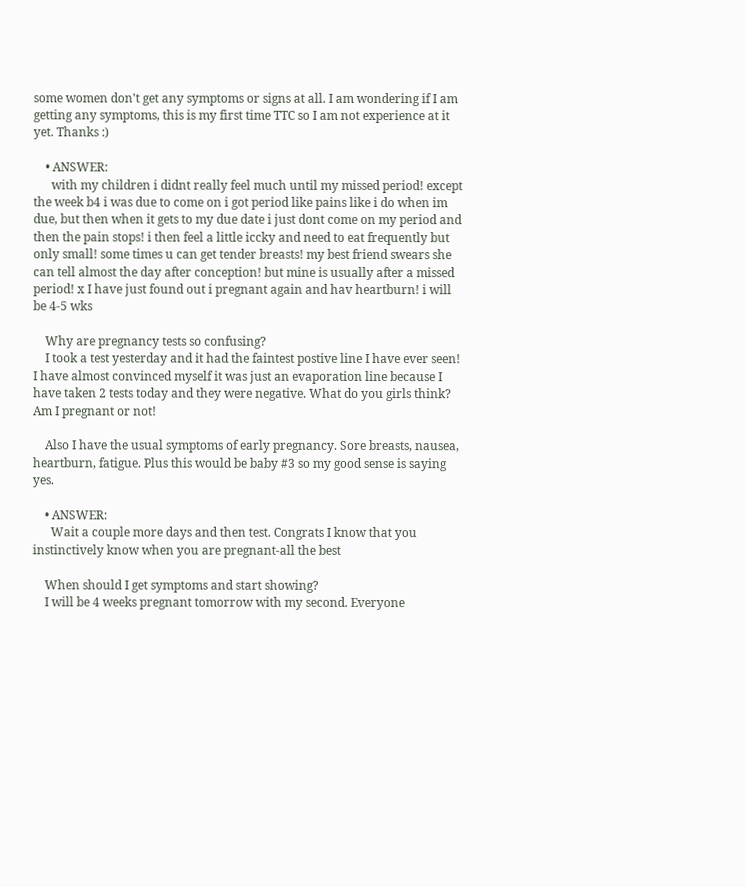some women don't get any symptoms or signs at all. I am wondering if I am getting any symptoms, this is my first time TTC so I am not experience at it yet. Thanks :)

    • ANSWER:
      with my children i didnt really feel much until my missed period! except the week b4 i was due to come on i got period like pains like i do when im due, but then when it gets to my due date i just dont come on my period and then the pain stops! i then feel a little iccky and need to eat frequently but only small! some times u can get tender breasts! my best friend swears she can tell almost the day after conception! but mine is usually after a missed period! x I have just found out i pregnant again and hav heartburn! i will be 4-5 wks

    Why are pregnancy tests so confusing?
    I took a test yesterday and it had the faintest postive line I have ever seen! I have almost convinced myself it was just an evaporation line because I have taken 2 tests today and they were negative. What do you girls think? Am I pregnant or not!

    Also I have the usual symptoms of early pregnancy. Sore breasts, nausea, heartburn, fatigue. Plus this would be baby #3 so my good sense is saying yes.

    • ANSWER:
      Wait a couple more days and then test. Congrats I know that you instinctively know when you are pregnant-all the best

    When should I get symptoms and start showing?
    I will be 4 weeks pregnant tomorrow with my second. Everyone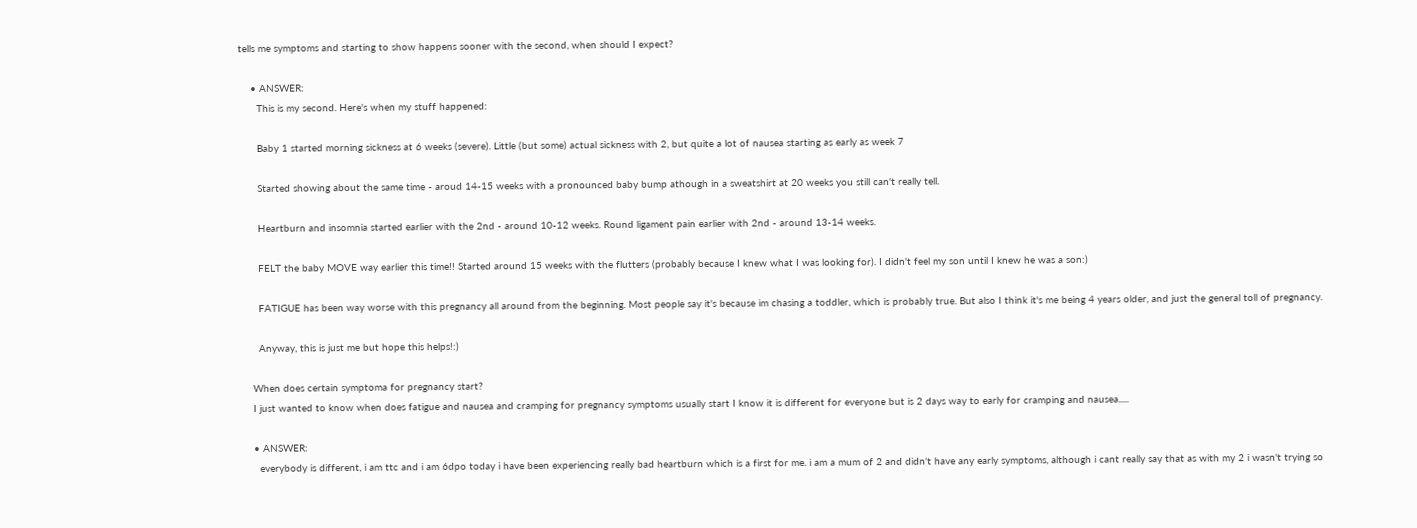tells me symptoms and starting to show happens sooner with the second, when should I expect?

    • ANSWER:
      This is my second. Here's when my stuff happened:

      Baby 1 started morning sickness at 6 weeks (severe). Little (but some) actual sickness with 2, but quite a lot of nausea starting as early as week 7

      Started showing about the same time - aroud 14-15 weeks with a pronounced baby bump athough in a sweatshirt at 20 weeks you still can't really tell.

      Heartburn and insomnia started earlier with the 2nd - around 10-12 weeks. Round ligament pain earlier with 2nd - around 13-14 weeks.

      FELT the baby MOVE way earlier this time!! Started around 15 weeks with the flutters (probably because I knew what I was looking for). I didn't feel my son until I knew he was a son:)

      FATIGUE has been way worse with this pregnancy all around from the beginning. Most people say it's because im chasing a toddler, which is probably true. But also I think it's me being 4 years older, and just the general toll of pregnancy.

      Anyway, this is just me but hope this helps!:)

    When does certain symptoma for pregnancy start?
    I just wanted to know when does fatigue and nausea and cramping for pregnancy symptoms usually start I know it is different for everyone but is 2 days way to early for cramping and nausea.....

    • ANSWER:
      everybody is different, i am ttc and i am 6dpo today i have been experiencing really bad heartburn which is a first for me. i am a mum of 2 and didn't have any early symptoms, although i cant really say that as with my 2 i wasn't trying so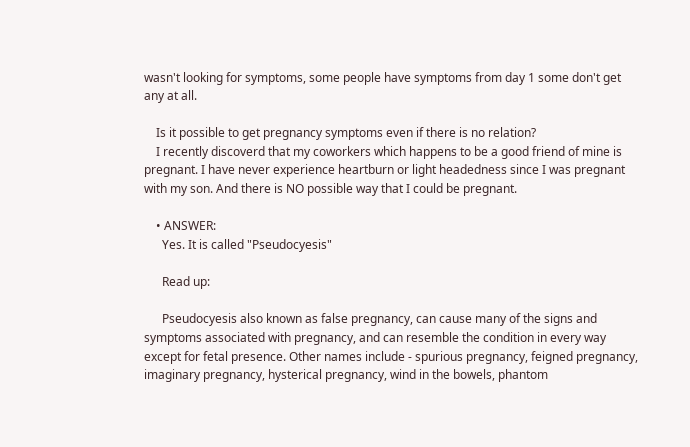wasn't looking for symptoms, some people have symptoms from day 1 some don't get any at all.

    Is it possible to get pregnancy symptoms even if there is no relation?
    I recently discoverd that my coworkers which happens to be a good friend of mine is pregnant. I have never experience heartburn or light headedness since I was pregnant with my son. And there is NO possible way that I could be pregnant.

    • ANSWER:
      Yes. It is called "Pseudocyesis"

      Read up:

      Pseudocyesis also known as false pregnancy, can cause many of the signs and symptoms associated with pregnancy, and can resemble the condition in every way except for fetal presence. Other names include - spurious pregnancy, feigned pregnancy, imaginary pregnancy, hysterical pregnancy, wind in the bowels, phantom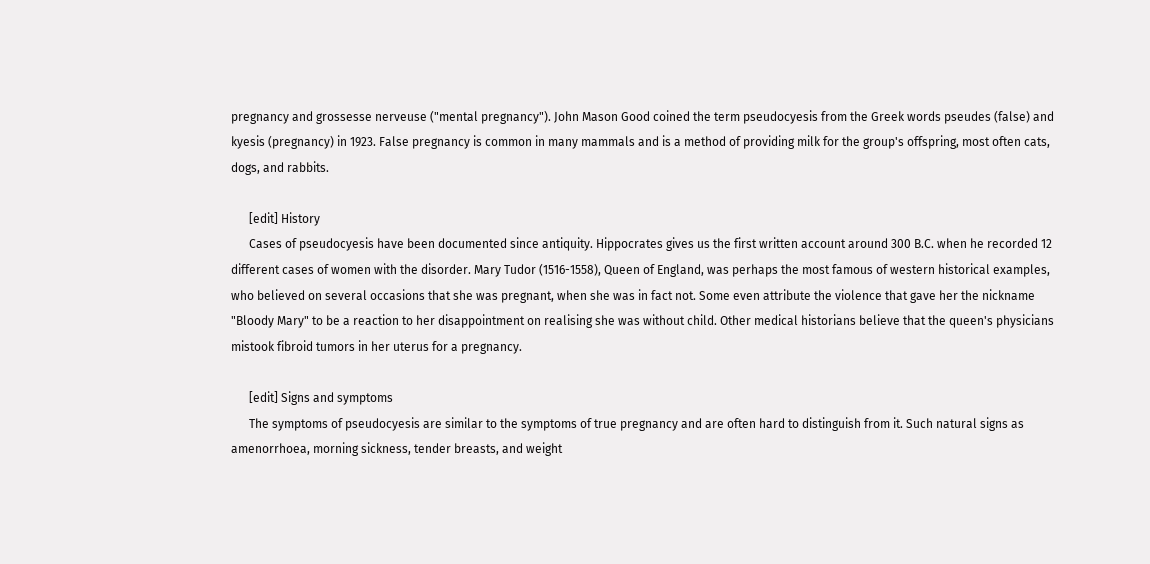pregnancy and grossesse nerveuse ("mental pregnancy"). John Mason Good coined the term pseudocyesis from the Greek words pseudes (false) and kyesis (pregnancy) in 1923. False pregnancy is common in many mammals and is a method of providing milk for the group's offspring, most often cats, dogs, and rabbits.

      [edit] History
      Cases of pseudocyesis have been documented since antiquity. Hippocrates gives us the first written account around 300 B.C. when he recorded 12 different cases of women with the disorder. Mary Tudor (1516-1558), Queen of England, was perhaps the most famous of western historical examples, who believed on several occasions that she was pregnant, when she was in fact not. Some even attribute the violence that gave her the nickname "Bloody Mary" to be a reaction to her disappointment on realising she was without child. Other medical historians believe that the queen's physicians mistook fibroid tumors in her uterus for a pregnancy.

      [edit] Signs and symptoms
      The symptoms of pseudocyesis are similar to the symptoms of true pregnancy and are often hard to distinguish from it. Such natural signs as amenorrhoea, morning sickness, tender breasts, and weight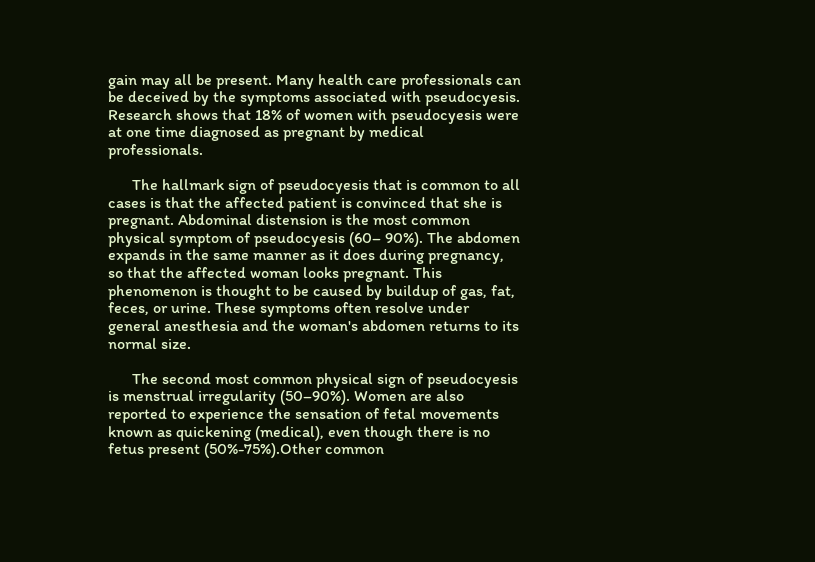gain may all be present. Many health care professionals can be deceived by the symptoms associated with pseudocyesis. Research shows that 18% of women with pseudocyesis were at one time diagnosed as pregnant by medical professionals.

      The hallmark sign of pseudocyesis that is common to all cases is that the affected patient is convinced that she is pregnant. Abdominal distension is the most common physical symptom of pseudocyesis (60– 90%). The abdomen expands in the same manner as it does during pregnancy, so that the affected woman looks pregnant. This phenomenon is thought to be caused by buildup of gas, fat, feces, or urine. These symptoms often resolve under general anesthesia and the woman's abdomen returns to its normal size.

      The second most common physical sign of pseudocyesis is menstrual irregularity (50–90%). Women are also reported to experience the sensation of fetal movements known as quickening (medical), even though there is no fetus present (50%-75%).Other common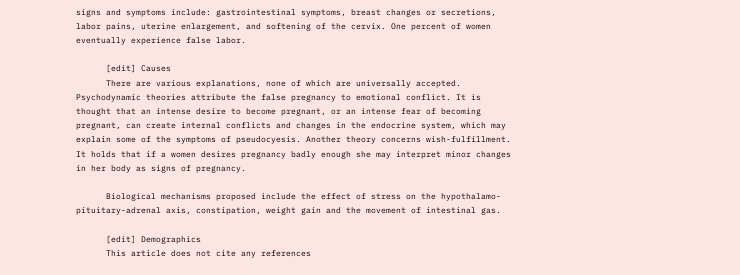signs and symptoms include: gastrointestinal symptoms, breast changes or secretions, labor pains, uterine enlargement, and softening of the cervix. One percent of women eventually experience false labor.

      [edit] Causes
      There are various explanations, none of which are universally accepted. Psychodynamic theories attribute the false pregnancy to emotional conflict. It is thought that an intense desire to become pregnant, or an intense fear of becoming pregnant, can create internal conflicts and changes in the endocrine system, which may explain some of the symptoms of pseudocyesis. Another theory concerns wish-fulfillment. It holds that if a women desires pregnancy badly enough she may interpret minor changes in her body as signs of pregnancy.

      Biological mechanisms proposed include the effect of stress on the hypothalamo-pituitary-adrenal axis, constipation, weight gain and the movement of intestinal gas.

      [edit] Demographics
      This article does not cite any references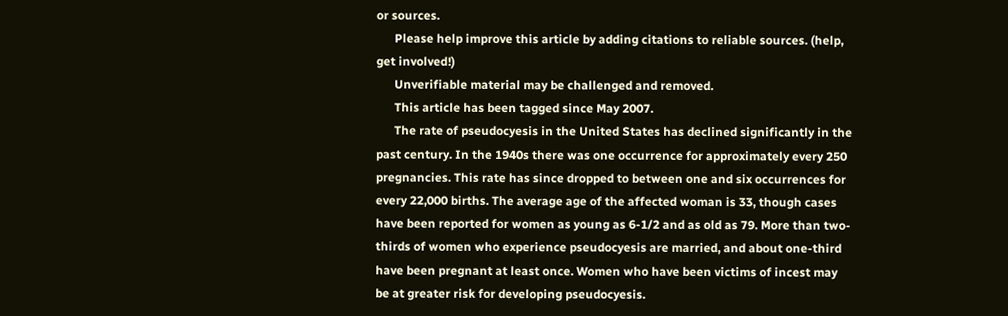or sources.
      Please help improve this article by adding citations to reliable sources. (help, get involved!)
      Unverifiable material may be challenged and removed.
      This article has been tagged since May 2007.
      The rate of pseudocyesis in the United States has declined significantly in the past century. In the 1940s there was one occurrence for approximately every 250 pregnancies. This rate has since dropped to between one and six occurrences for every 22,000 births. The average age of the affected woman is 33, though cases have been reported for women as young as 6-1/2 and as old as 79. More than two-thirds of women who experience pseudocyesis are married, and about one-third have been pregnant at least once. Women who have been victims of incest may be at greater risk for developing pseudocyesis.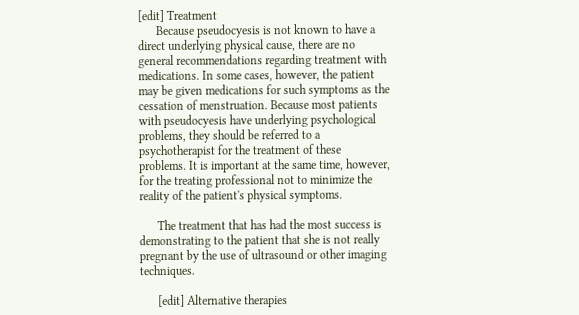[edit] Treatment
      Because pseudocyesis is not known to have a direct underlying physical cause, there are no general recommendations regarding treatment with medications. In some cases, however, the patient may be given medications for such symptoms as the cessation of menstruation. Because most patients with pseudocyesis have underlying psychological problems, they should be referred to a psychotherapist for the treatment of these problems. It is important at the same time, however, for the treating professional not to minimize the reality of the patient's physical symptoms.

      The treatment that has had the most success is demonstrating to the patient that she is not really pregnant by the use of ultrasound or other imaging techniques.

      [edit] Alternative therapies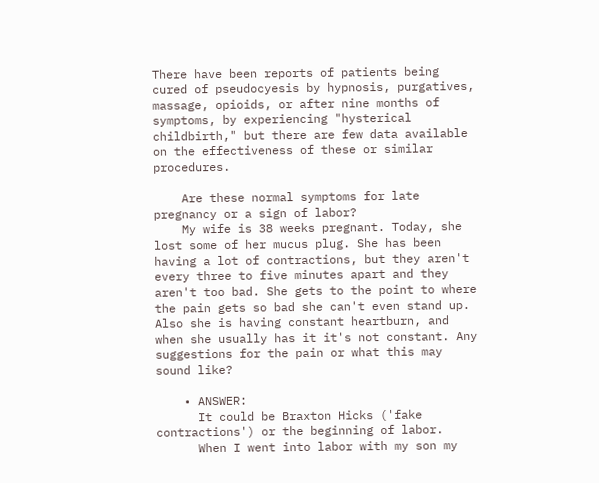There have been reports of patients being cured of pseudocyesis by hypnosis, purgatives, massage, opioids, or after nine months of symptoms, by experiencing "hysterical childbirth," but there are few data available on the effectiveness of these or similar procedures.

    Are these normal symptoms for late pregnancy or a sign of labor?
    My wife is 38 weeks pregnant. Today, she lost some of her mucus plug. She has been having a lot of contractions, but they aren't every three to five minutes apart and they aren't too bad. She gets to the point to where the pain gets so bad she can't even stand up. Also she is having constant heartburn, and when she usually has it it's not constant. Any suggestions for the pain or what this may sound like?

    • ANSWER:
      It could be Braxton Hicks ('fake contractions') or the beginning of labor.
      When I went into labor with my son my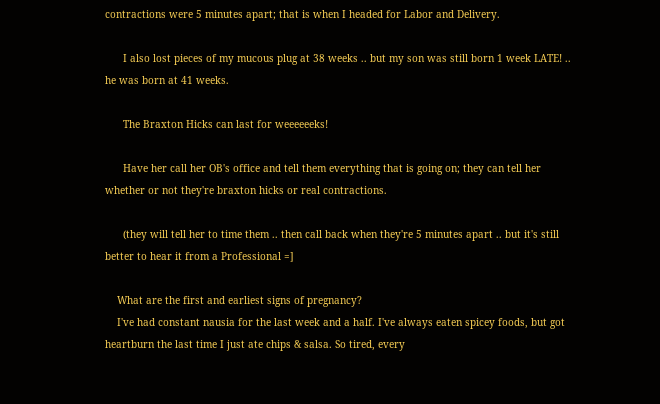contractions were 5 minutes apart; that is when I headed for Labor and Delivery.

      I also lost pieces of my mucous plug at 38 weeks .. but my son was still born 1 week LATE! .. he was born at 41 weeks.

      The Braxton Hicks can last for weeeeeeks!

      Have her call her OB's office and tell them everything that is going on; they can tell her whether or not they're braxton hicks or real contractions.

      (they will tell her to time them .. then call back when they're 5 minutes apart .. but it's still better to hear it from a Professional =]

    What are the first and earliest signs of pregnancy?
    I've had constant nausia for the last week and a half. I've always eaten spicey foods, but got heartburn the last time I just ate chips & salsa. So tired, every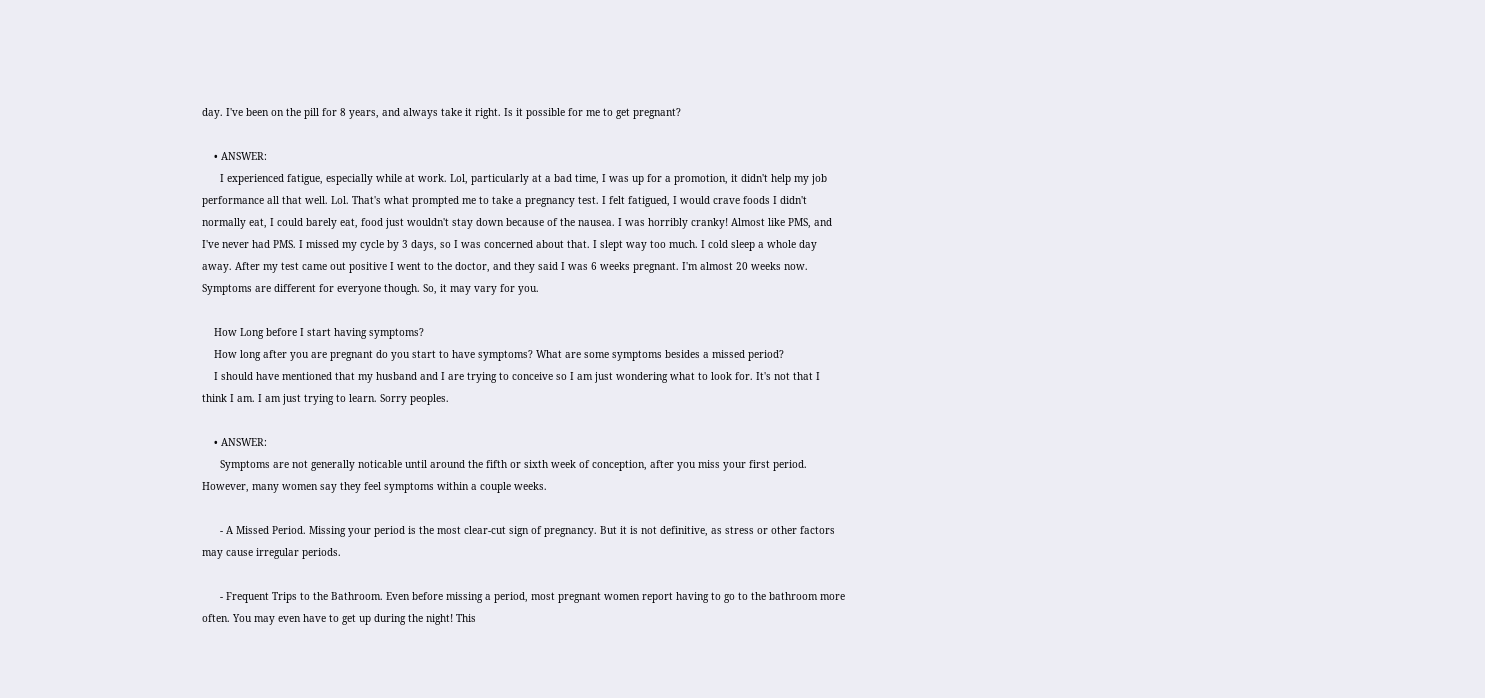day. I've been on the pill for 8 years, and always take it right. Is it possible for me to get pregnant?

    • ANSWER:
      I experienced fatigue, especially while at work. Lol, particularly at a bad time, I was up for a promotion, it didn't help my job performance all that well. Lol. That's what prompted me to take a pregnancy test. I felt fatigued, I would crave foods I didn't normally eat, I could barely eat, food just wouldn't stay down because of the nausea. I was horribly cranky! Almost like PMS, and I've never had PMS. I missed my cycle by 3 days, so I was concerned about that. I slept way too much. I cold sleep a whole day away. After my test came out positive I went to the doctor, and they said I was 6 weeks pregnant. I'm almost 20 weeks now. Symptoms are different for everyone though. So, it may vary for you.

    How Long before I start having symptoms?
    How long after you are pregnant do you start to have symptoms? What are some symptoms besides a missed period?
    I should have mentioned that my husband and I are trying to conceive so I am just wondering what to look for. It's not that I think I am. I am just trying to learn. Sorry peoples.

    • ANSWER:
      Symptoms are not generally noticable until around the fifth or sixth week of conception, after you miss your first period. However, many women say they feel symptoms within a couple weeks.

      - A Missed Period. Missing your period is the most clear-cut sign of pregnancy. But it is not definitive, as stress or other factors may cause irregular periods.

      - Frequent Trips to the Bathroom. Even before missing a period, most pregnant women report having to go to the bathroom more often. You may even have to get up during the night! This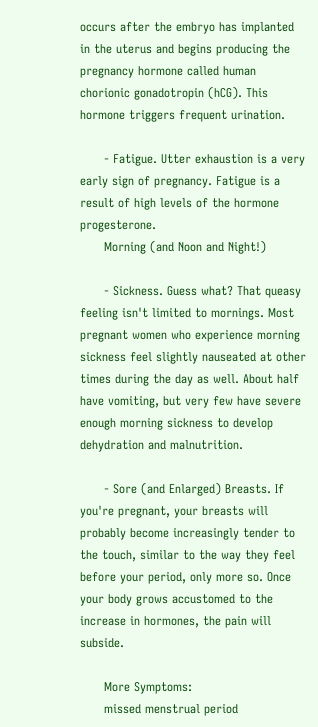occurs after the embryo has implanted in the uterus and begins producing the pregnancy hormone called human chorionic gonadotropin (hCG). This hormone triggers frequent urination.

      - Fatigue. Utter exhaustion is a very early sign of pregnancy. Fatigue is a result of high levels of the hormone progesterone.
      Morning (and Noon and Night!)

      - Sickness. Guess what? That queasy feeling isn't limited to mornings. Most pregnant women who experience morning sickness feel slightly nauseated at other times during the day as well. About half have vomiting, but very few have severe enough morning sickness to develop dehydration and malnutrition.

      - Sore (and Enlarged) Breasts. If you're pregnant, your breasts will probably become increasingly tender to the touch, similar to the way they feel before your period, only more so. Once your body grows accustomed to the increase in hormones, the pain will subside.

      More Symptoms:
      missed menstrual period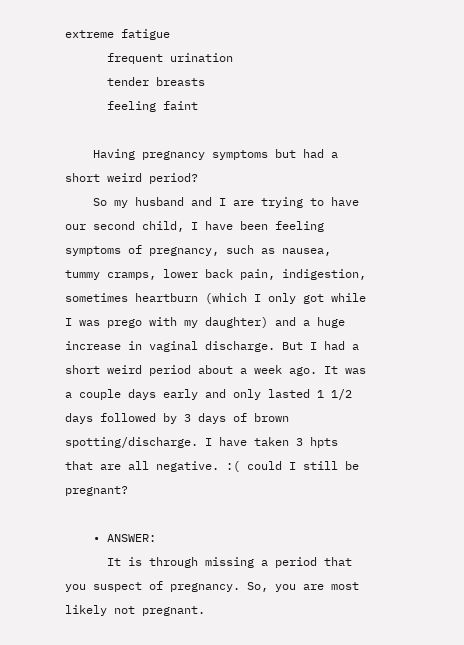extreme fatigue
      frequent urination
      tender breasts
      feeling faint

    Having pregnancy symptoms but had a short weird period?
    So my husband and I are trying to have our second child, I have been feeling symptoms of pregnancy, such as nausea, tummy cramps, lower back pain, indigestion, sometimes heartburn (which I only got while I was prego with my daughter) and a huge increase in vaginal discharge. But I had a short weird period about a week ago. It was a couple days early and only lasted 1 1/2 days followed by 3 days of brown spotting/discharge. I have taken 3 hpts that are all negative. :( could I still be pregnant?

    • ANSWER:
      It is through missing a period that you suspect of pregnancy. So, you are most likely not pregnant.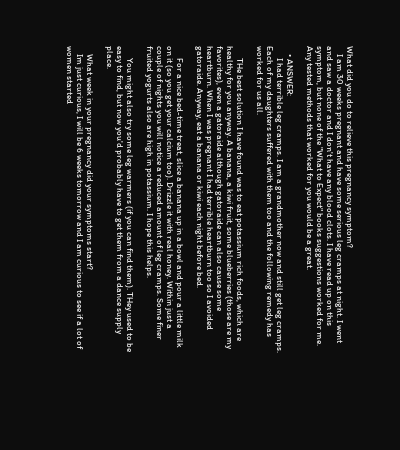What did you do to relieve this pregnancy symptom?
    I am 30 weeks pregnant and have some serious leg cramps at night. I went and saw a doctor and I don't have any blood clots. I have read up on this symptom, but none of the "What to Expect" books suggestions worked for me. Any tested methods that worked for you would be a great.

    • ANSWER:
      I had terrible leg cramps. I am a grandmother now and still get leg cramps. Each of my daughters suffered with them too and the following remedy has worked for us all.

      THe best solution I have found was to eat potassium rich foods, which are healthy for you anyway. A banana, a kiwi fruit, some blueberries (those are my favorites), even a gatoraide although gatoraide can also cause some heartburn. When I was pregnant I had terrible heartburn too so I avoided gatoraide. Anyway, eat a banana or kiwi each night before bed.

      For a nice bed-time treat, slice a banana up in a bowl and pour a little milk on it (so you get your calcium too). Drizzle it with real honey. Within just a couple of nights you will notice a reduced amount of leg cramps. Some finer fruited yogurts also are high in potassium. I hope this helps.

      You might also try some leg warmers (if you can find them). THey used to be easy to find, but now you'd probably have to get them from a dance supply place.

    What week in your pregnancy did your symptoms start?
    Im just curious, I will be 6 weeks tomorrow and I am curious to see if a lot of women started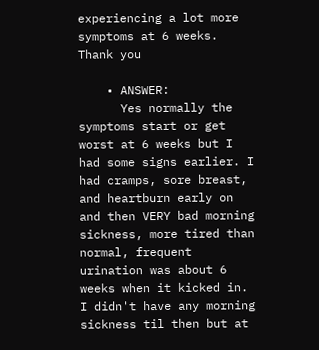experiencing a lot more symptoms at 6 weeks. Thank you

    • ANSWER:
      Yes normally the symptoms start or get worst at 6 weeks but I had some signs earlier. I had cramps, sore breast, and heartburn early on and then VERY bad morning sickness, more tired than normal, frequent urination was about 6 weeks when it kicked in. I didn't have any morning sickness til then but at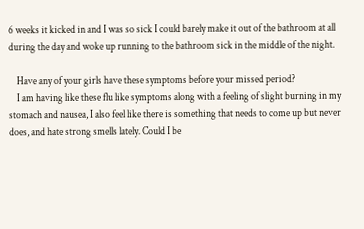6 weeks it kicked in and I was so sick I could barely make it out of the bathroom at all during the day and woke up running to the bathroom sick in the middle of the night.

    Have any of your girls have these symptoms before your missed period?
    I am having like these flu like symptoms along with a feeling of slight burning in my stomach and nausea, I also feel like there is something that needs to come up but never does, and hate strong smells lately. Could I be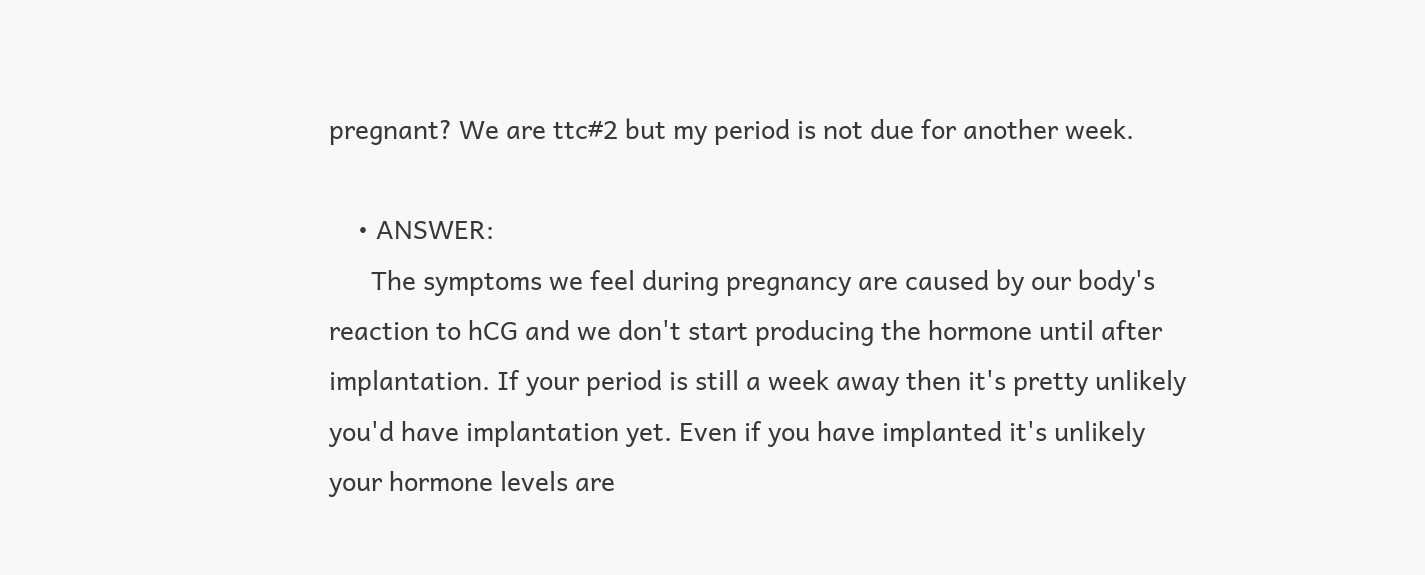pregnant? We are ttc#2 but my period is not due for another week.

    • ANSWER:
      The symptoms we feel during pregnancy are caused by our body's reaction to hCG and we don't start producing the hormone until after implantation. If your period is still a week away then it's pretty unlikely you'd have implantation yet. Even if you have implanted it's unlikely your hormone levels are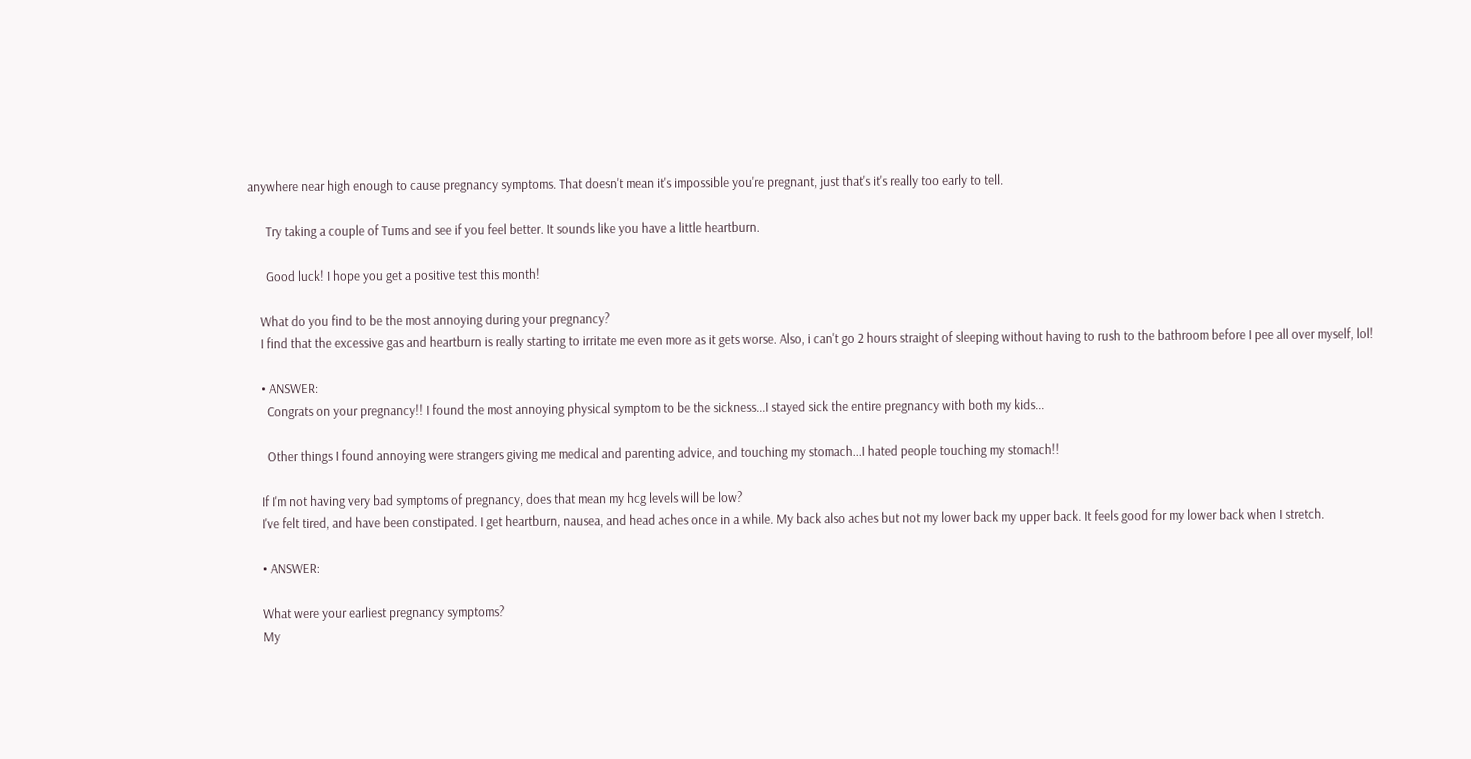anywhere near high enough to cause pregnancy symptoms. That doesn't mean it's impossible you're pregnant, just that's it's really too early to tell.

      Try taking a couple of Tums and see if you feel better. It sounds like you have a little heartburn.

      Good luck! I hope you get a positive test this month!

    What do you find to be the most annoying during your pregnancy?
    I find that the excessive gas and heartburn is really starting to irritate me even more as it gets worse. Also, i can't go 2 hours straight of sleeping without having to rush to the bathroom before I pee all over myself, lol!

    • ANSWER:
      Congrats on your pregnancy!! I found the most annoying physical symptom to be the sickness...I stayed sick the entire pregnancy with both my kids...

      Other things I found annoying were strangers giving me medical and parenting advice, and touching my stomach...I hated people touching my stomach!!

    If I'm not having very bad symptoms of pregnancy, does that mean my hcg levels will be low?
    I've felt tired, and have been constipated. I get heartburn, nausea, and head aches once in a while. My back also aches but not my lower back my upper back. It feels good for my lower back when I stretch.

    • ANSWER:

    What were your earliest pregnancy symptoms?
    My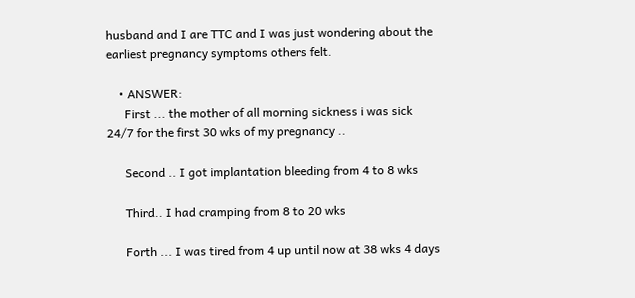husband and I are TTC and I was just wondering about the earliest pregnancy symptoms others felt.

    • ANSWER:
      First ... the mother of all morning sickness i was sick 24/7 for the first 30 wks of my pregnancy ..

      Second .. I got implantation bleeding from 4 to 8 wks

      Third.. I had cramping from 8 to 20 wks

      Forth ... I was tired from 4 up until now at 38 wks 4 days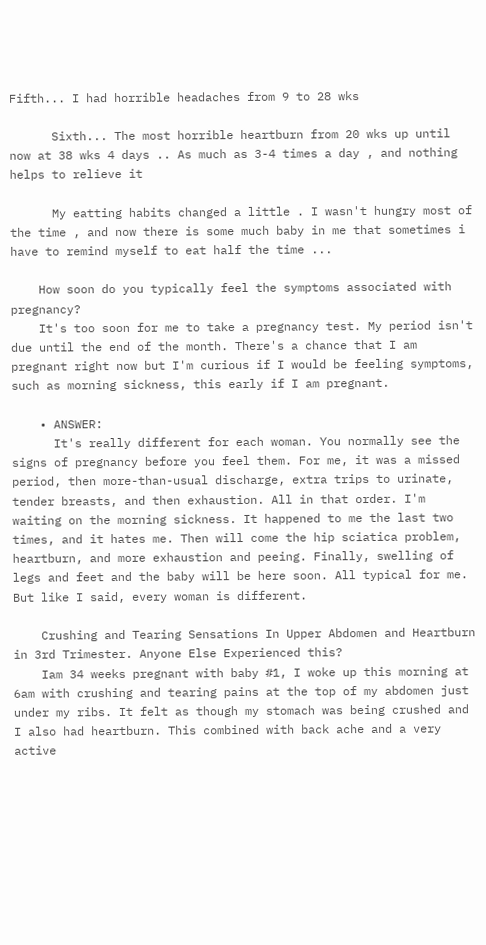Fifth... I had horrible headaches from 9 to 28 wks

      Sixth... The most horrible heartburn from 20 wks up until now at 38 wks 4 days .. As much as 3-4 times a day , and nothing helps to relieve it

      My eatting habits changed a little . I wasn't hungry most of the time , and now there is some much baby in me that sometimes i have to remind myself to eat half the time ...

    How soon do you typically feel the symptoms associated with pregnancy?
    It's too soon for me to take a pregnancy test. My period isn't due until the end of the month. There's a chance that I am pregnant right now but I'm curious if I would be feeling symptoms, such as morning sickness, this early if I am pregnant.

    • ANSWER:
      It's really different for each woman. You normally see the signs of pregnancy before you feel them. For me, it was a missed period, then more-than-usual discharge, extra trips to urinate, tender breasts, and then exhaustion. All in that order. I'm waiting on the morning sickness. It happened to me the last two times, and it hates me. Then will come the hip sciatica problem, heartburn, and more exhaustion and peeing. Finally, swelling of legs and feet and the baby will be here soon. All typical for me. But like I said, every woman is different.

    Crushing and Tearing Sensations In Upper Abdomen and Heartburn in 3rd Trimester. Anyone Else Experienced this?
    Iam 34 weeks pregnant with baby #1, I woke up this morning at 6am with crushing and tearing pains at the top of my abdomen just under my ribs. It felt as though my stomach was being crushed and I also had heartburn. This combined with back ache and a very active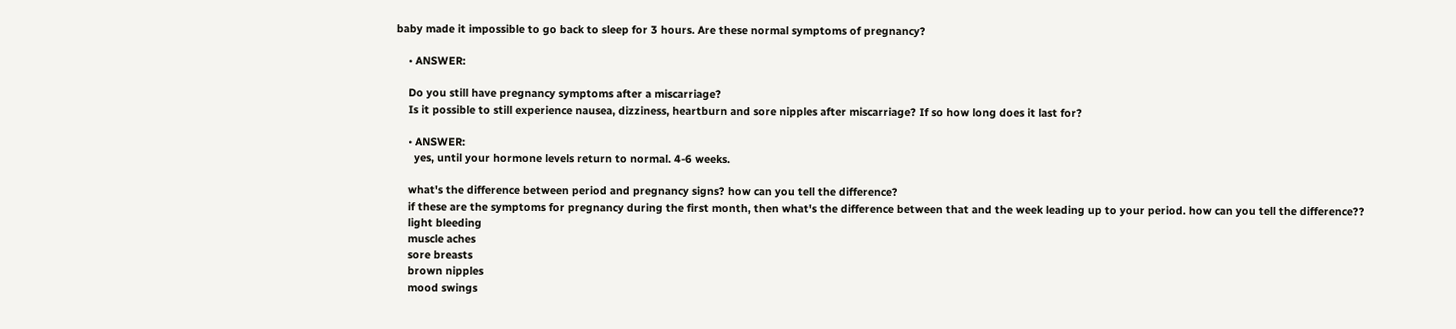baby made it impossible to go back to sleep for 3 hours. Are these normal symptoms of pregnancy?

    • ANSWER:

    Do you still have pregnancy symptoms after a miscarriage?
    Is it possible to still experience nausea, dizziness, heartburn and sore nipples after miscarriage? If so how long does it last for?

    • ANSWER:
      yes, until your hormone levels return to normal. 4-6 weeks.

    what's the difference between period and pregnancy signs? how can you tell the difference?
    if these are the symptoms for pregnancy during the first month, then what's the difference between that and the week leading up to your period. how can you tell the difference??
    light bleeding
    muscle aches
    sore breasts
    brown nipples
    mood swings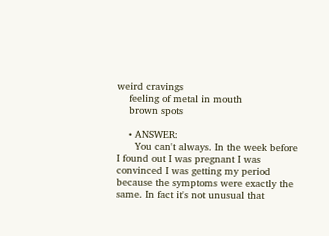weird cravings
    feeling of metal in mouth
    brown spots

    • ANSWER:
      You can't always. In the week before I found out I was pregnant I was convinced I was getting my period because the symptoms were exactly the same. In fact it's not unusual that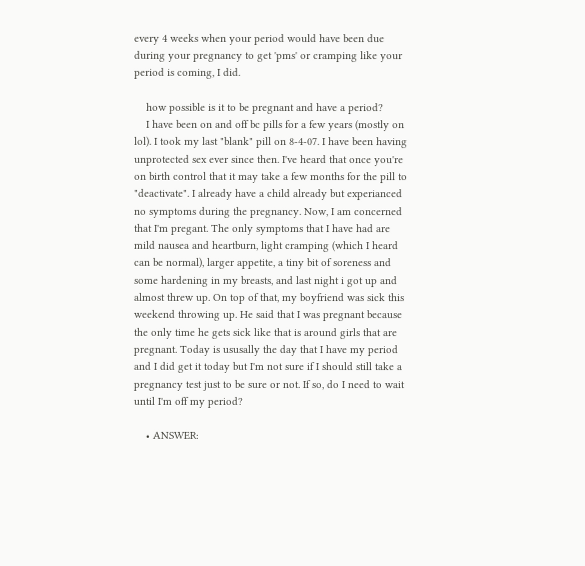every 4 weeks when your period would have been due during your pregnancy to get 'pms' or cramping like your period is coming, I did.

    how possible is it to be pregnant and have a period?
    I have been on and off bc pills for a few years (mostly on lol). I took my last "blank" pill on 8-4-07. I have been having unprotected sex ever since then. I've heard that once you're on birth control that it may take a few months for the pill to "deactivate". I already have a child already but experianced no symptoms during the pregnancy. Now, I am concerned that I'm pregant. The only symptoms that I have had are mild nausea and heartburn, light cramping (which I heard can be normal), larger appetite, a tiny bit of soreness and some hardening in my breasts, and last night i got up and almost threw up. On top of that, my boyfriend was sick this weekend throwing up. He said that I was pregnant because the only time he gets sick like that is around girls that are pregnant. Today is ususally the day that I have my period and I did get it today but I'm not sure if I should still take a pregnancy test just to be sure or not. If so, do I need to wait until I'm off my period?

    • ANSWER: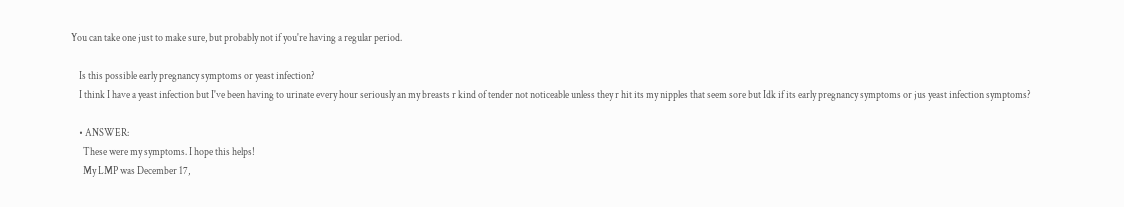You can take one just to make sure, but probably not if you're having a regular period.

    Is this possible early pregnancy symptoms or yeast infection?
    I think I have a yeast infection but I've been having to urinate every hour seriously an my breasts r kind of tender not noticeable unless they r hit its my nipples that seem sore but Idk if its early pregnancy symptoms or jus yeast infection symptoms?

    • ANSWER:
      These were my symptoms. I hope this helps!
      My LMP was December 17,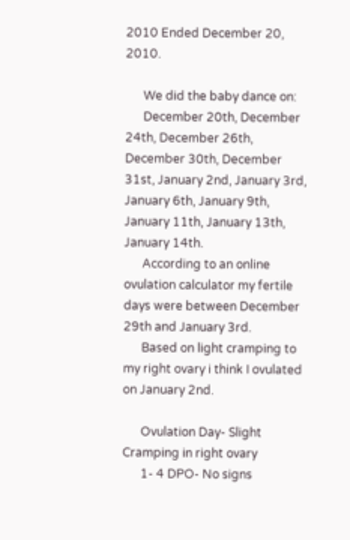2010 Ended December 20, 2010.

      We did the baby dance on:
      December 20th, December 24th, December 26th, December 30th, December 31st, January 2nd, January 3rd, January 6th, January 9th, January 11th, January 13th, January 14th.
      According to an online ovulation calculator my fertile days were between December 29th and January 3rd.
      Based on light cramping to my right ovary i think I ovulated on January 2nd.

      Ovulation Day- Slight Cramping in right ovary
      1- 4 DPO- No signs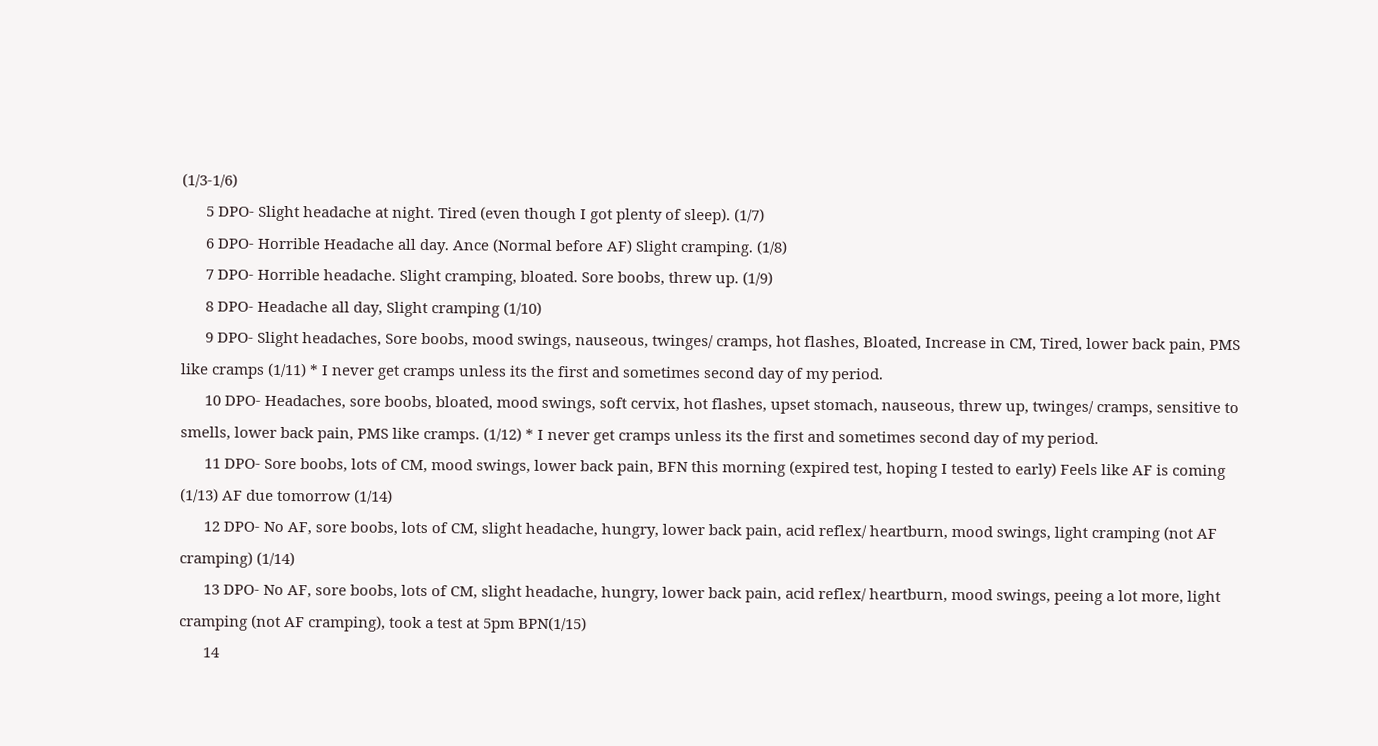(1/3-1/6)
      5 DPO- Slight headache at night. Tired (even though I got plenty of sleep). (1/7)
      6 DPO- Horrible Headache all day. Ance (Normal before AF) Slight cramping. (1/8)
      7 DPO- Horrible headache. Slight cramping, bloated. Sore boobs, threw up. (1/9)
      8 DPO- Headache all day, Slight cramping (1/10)
      9 DPO- Slight headaches, Sore boobs, mood swings, nauseous, twinges/ cramps, hot flashes, Bloated, Increase in CM, Tired, lower back pain, PMS like cramps (1/11) * I never get cramps unless its the first and sometimes second day of my period.
      10 DPO- Headaches, sore boobs, bloated, mood swings, soft cervix, hot flashes, upset stomach, nauseous, threw up, twinges/ cramps, sensitive to smells, lower back pain, PMS like cramps. (1/12) * I never get cramps unless its the first and sometimes second day of my period.
      11 DPO- Sore boobs, lots of CM, mood swings, lower back pain, BFN this morning (expired test, hoping I tested to early) Feels like AF is coming (1/13) AF due tomorrow (1/14)
      12 DPO- No AF, sore boobs, lots of CM, slight headache, hungry, lower back pain, acid reflex/ heartburn, mood swings, light cramping (not AF cramping) (1/14)
      13 DPO- No AF, sore boobs, lots of CM, slight headache, hungry, lower back pain, acid reflex/ heartburn, mood swings, peeing a lot more, light cramping (not AF cramping), took a test at 5pm BPN(1/15)
      14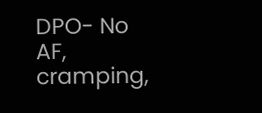DPO- No AF, cramping,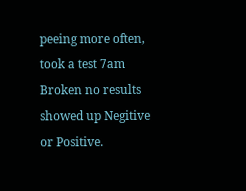peeing more often, took a test 7am Broken no results showed up Negitive or Positive.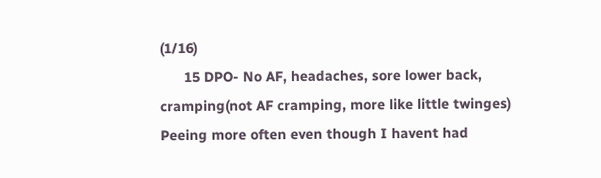(1/16)
      15 DPO- No AF, headaches, sore lower back, cramping(not AF cramping, more like little twinges) Peeing more often even though I havent had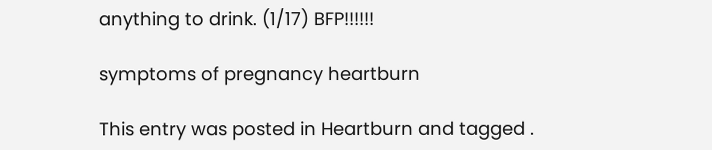anything to drink. (1/17) BFP!!!!!!

symptoms of pregnancy heartburn

This entry was posted in Heartburn and tagged .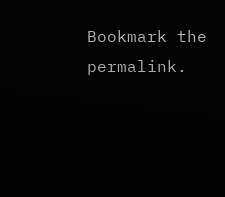Bookmark the permalink.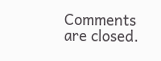Comments are closed.